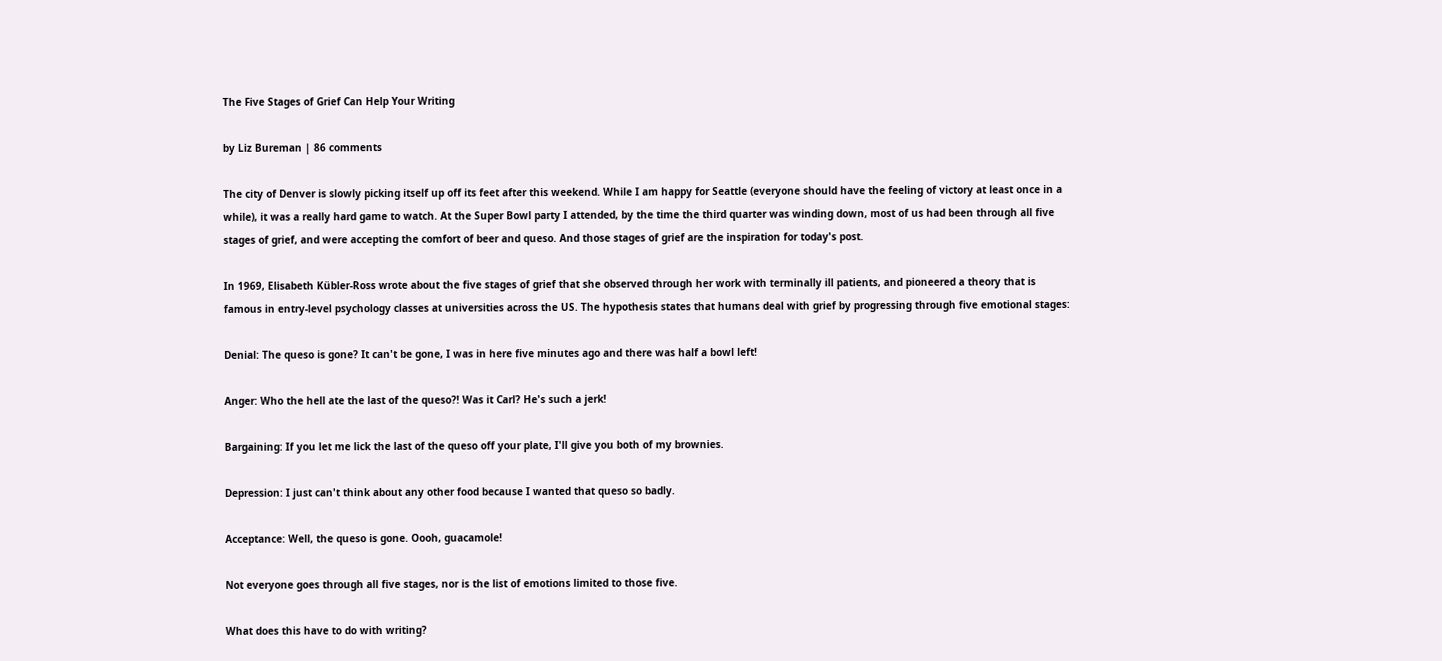The Five Stages of Grief Can Help Your Writing

by Liz Bureman | 86 comments

The city of Denver is slowly picking itself up off its feet after this weekend. While I am happy for Seattle (everyone should have the feeling of victory at least once in a while), it was a really hard game to watch. At the Super Bowl party I attended, by the time the third quarter was winding down, most of us had been through all five stages of grief, and were accepting the comfort of beer and queso. And those stages of grief are the inspiration for today's post.

In 1969, Elisabeth Kübler-Ross wrote about the five stages of grief that she observed through her work with terminally ill patients, and pioneered a theory that is famous in entry-level psychology classes at universities across the US. The hypothesis states that humans deal with grief by progressing through five emotional stages:

Denial: The queso is gone? It can't be gone, I was in here five minutes ago and there was half a bowl left!

Anger: Who the hell ate the last of the queso?! Was it Carl? He's such a jerk!

Bargaining: If you let me lick the last of the queso off your plate, I'll give you both of my brownies.

Depression: I just can't think about any other food because I wanted that queso so badly.

Acceptance: Well, the queso is gone. Oooh, guacamole!

Not everyone goes through all five stages, nor is the list of emotions limited to those five.

What does this have to do with writing?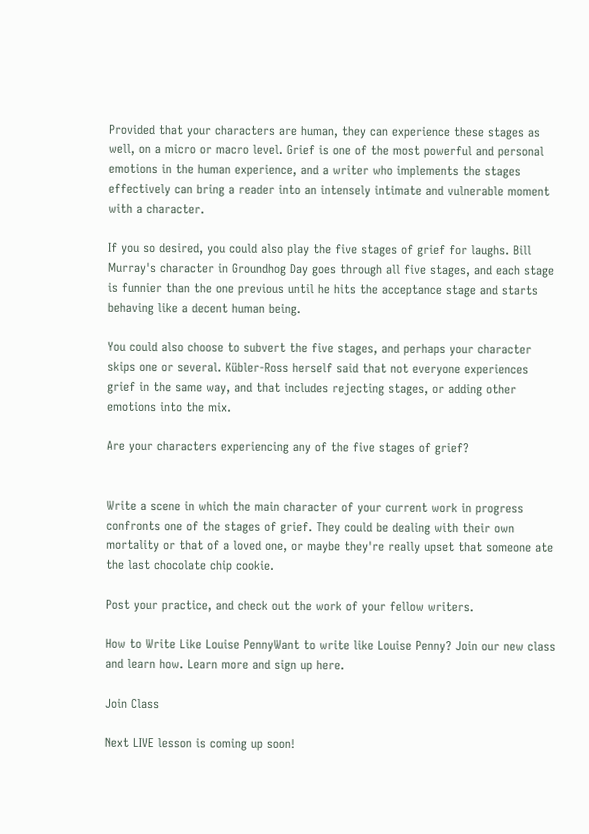Provided that your characters are human, they can experience these stages as well, on a micro or macro level. Grief is one of the most powerful and personal emotions in the human experience, and a writer who implements the stages effectively can bring a reader into an intensely intimate and vulnerable moment with a character.

If you so desired, you could also play the five stages of grief for laughs. Bill Murray's character in Groundhog Day goes through all five stages, and each stage is funnier than the one previous until he hits the acceptance stage and starts behaving like a decent human being.

You could also choose to subvert the five stages, and perhaps your character skips one or several. Kübler-Ross herself said that not everyone experiences grief in the same way, and that includes rejecting stages, or adding other emotions into the mix.

Are your characters experiencing any of the five stages of grief?


Write a scene in which the main character of your current work in progress confronts one of the stages of grief. They could be dealing with their own mortality or that of a loved one, or maybe they're really upset that someone ate the last chocolate chip cookie.

Post your practice, and check out the work of your fellow writers.

How to Write Like Louise PennyWant to write like Louise Penny? Join our new class and learn how. Learn more and sign up here.

Join Class

Next LIVE lesson is coming up soon!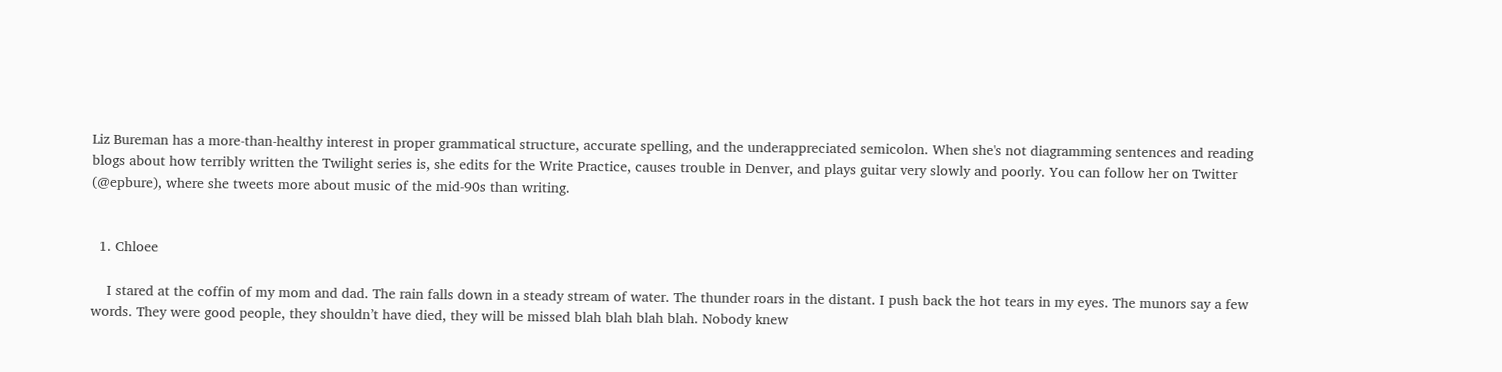Liz Bureman has a more-than-healthy interest in proper grammatical structure, accurate spelling, and the underappreciated semicolon. When she's not diagramming sentences and reading blogs about how terribly written the Twilight series is, she edits for the Write Practice, causes trouble in Denver, and plays guitar very slowly and poorly. You can follow her on Twitter (@epbure), where she tweets more about music of the mid-90s than writing.


  1. Chloee

    I stared at the coffin of my mom and dad. The rain falls down in a steady stream of water. The thunder roars in the distant. I push back the hot tears in my eyes. The munors say a few words. They were good people, they shouldn’t have died, they will be missed blah blah blah blah. Nobody knew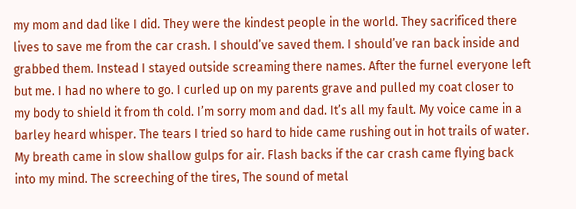my mom and dad like I did. They were the kindest people in the world. They sacrificed there lives to save me from the car crash. I should’ve saved them. I should’ve ran back inside and grabbed them. Instead I stayed outside screaming there names. After the furnel everyone left but me. I had no where to go. I curled up on my parents grave and pulled my coat closer to my body to shield it from th cold. I’m sorry mom and dad. It’s all my fault. My voice came in a barley heard whisper. The tears I tried so hard to hide came rushing out in hot trails of water. My breath came in slow shallow gulps for air. Flash backs if the car crash came flying back into my mind. The screeching of the tires, The sound of metal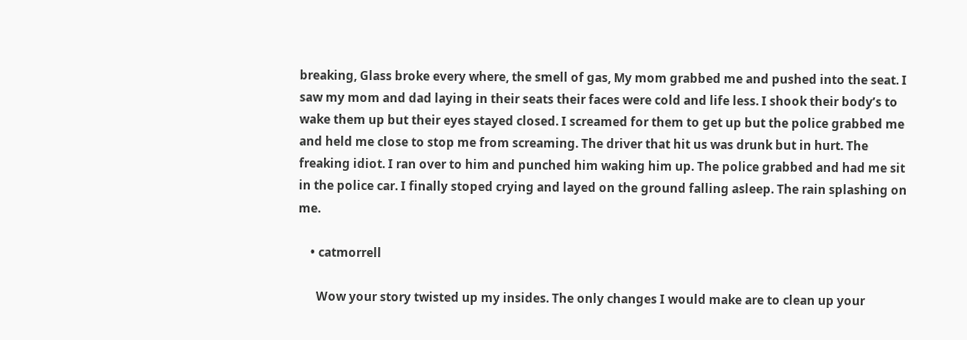breaking, Glass broke every where, the smell of gas, My mom grabbed me and pushed into the seat. I saw my mom and dad laying in their seats their faces were cold and life less. I shook their body’s to wake them up but their eyes stayed closed. I screamed for them to get up but the police grabbed me and held me close to stop me from screaming. The driver that hit us was drunk but in hurt. The freaking idiot. I ran over to him and punched him waking him up. The police grabbed and had me sit in the police car. I finally stoped crying and layed on the ground falling asleep. The rain splashing on me.

    • catmorrell

      Wow your story twisted up my insides. The only changes I would make are to clean up your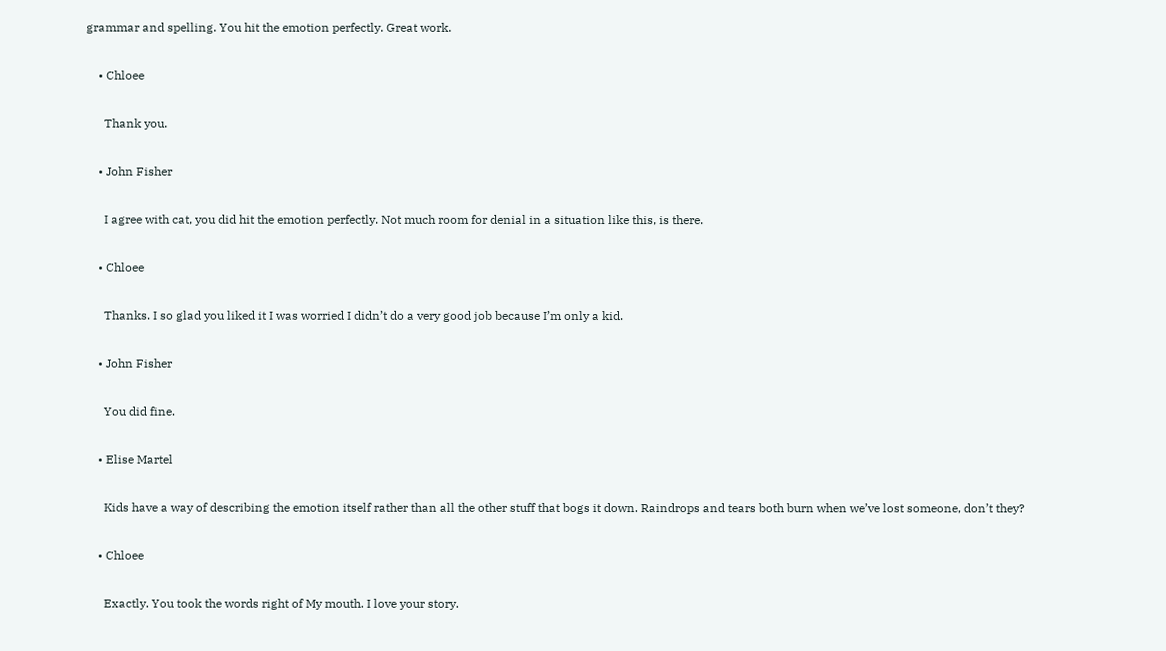grammar and spelling. You hit the emotion perfectly. Great work.

    • Chloee

      Thank you.

    • John Fisher

      I agree with cat, you did hit the emotion perfectly. Not much room for denial in a situation like this, is there.

    • Chloee

      Thanks. I so glad you liked it I was worried I didn’t do a very good job because I’m only a kid.

    • John Fisher

      You did fine.

    • Elise Martel

      Kids have a way of describing the emotion itself rather than all the other stuff that bogs it down. Raindrops and tears both burn when we’ve lost someone, don’t they?

    • Chloee

      Exactly. You took the words right of My mouth. I love your story.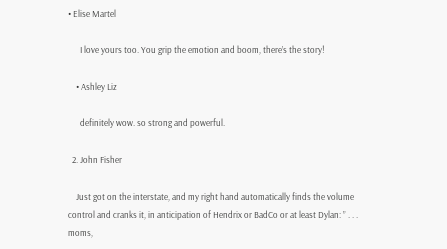• Elise Martel

      I love yours too. You grip the emotion and boom, there’s the story!

    • Ashley Liz

      definitely wow. so strong and powerful.

  2. John Fisher

    Just got on the interstate, and my right hand automatically finds the volume control and cranks it, in anticipation of Hendrix or BadCo or at least Dylan: ” . . . moms,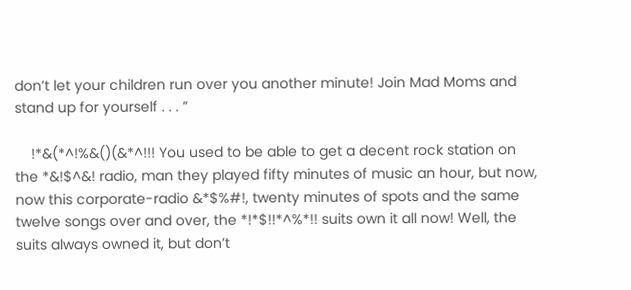don’t let your children run over you another minute! Join Mad Moms and stand up for yourself . . . ”

    !*&(*^!%&()(&*^!!! You used to be able to get a decent rock station on the *&!$^&! radio, man they played fifty minutes of music an hour, but now, now this corporate-radio &*$%#!, twenty minutes of spots and the same twelve songs over and over, the *!*$!!*^%*!! suits own it all now! Well, the suits always owned it, but don’t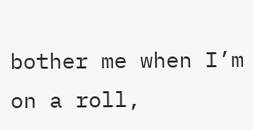bother me when I’m on a roll,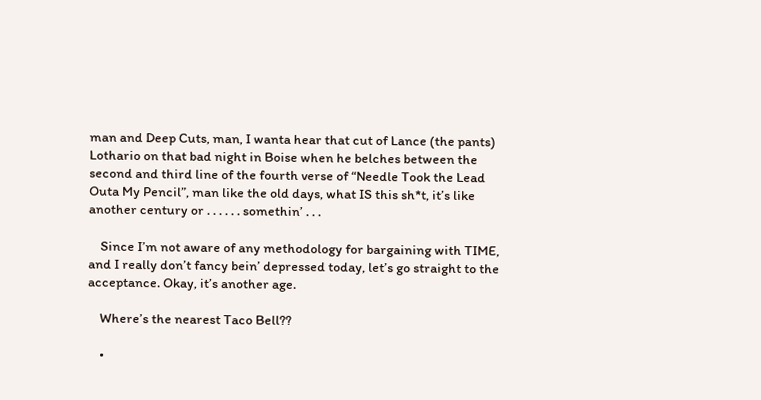man and Deep Cuts, man, I wanta hear that cut of Lance (the pants) Lothario on that bad night in Boise when he belches between the second and third line of the fourth verse of “Needle Took the Lead Outa My Pencil”, man like the old days, what IS this sh*t, it’s like another century or . . . . . . somethin’ . . .

    Since I’m not aware of any methodology for bargaining with TIME, and I really don’t fancy bein’ depressed today, let’s go straight to the acceptance. Okay, it’s another age.

    Where’s the nearest Taco Bell??

    •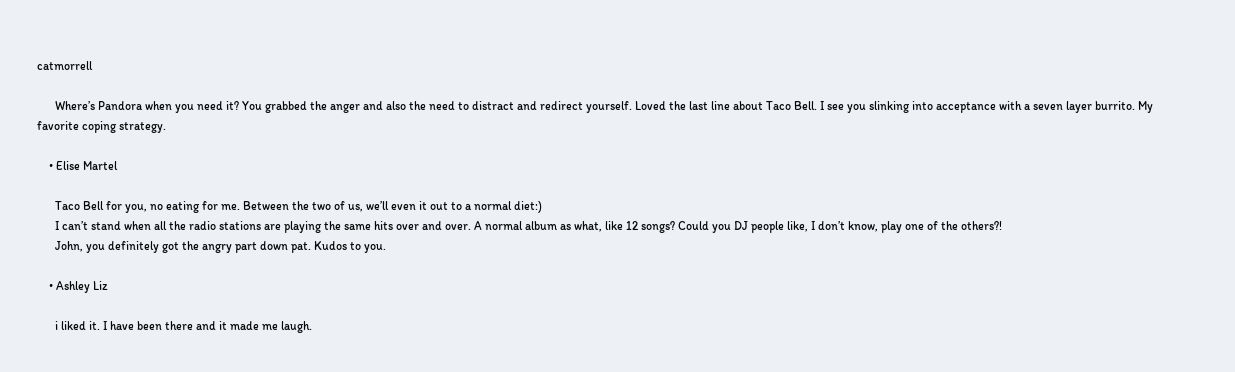catmorrell

      Where’s Pandora when you need it? You grabbed the anger and also the need to distract and redirect yourself. Loved the last line about Taco Bell. I see you slinking into acceptance with a seven layer burrito. My favorite coping strategy.

    • Elise Martel

      Taco Bell for you, no eating for me. Between the two of us, we’ll even it out to a normal diet:)
      I can’t stand when all the radio stations are playing the same hits over and over. A normal album as what, like 12 songs? Could you DJ people like, I don’t know, play one of the others?!
      John, you definitely got the angry part down pat. Kudos to you.

    • Ashley Liz

      i liked it. I have been there and it made me laugh.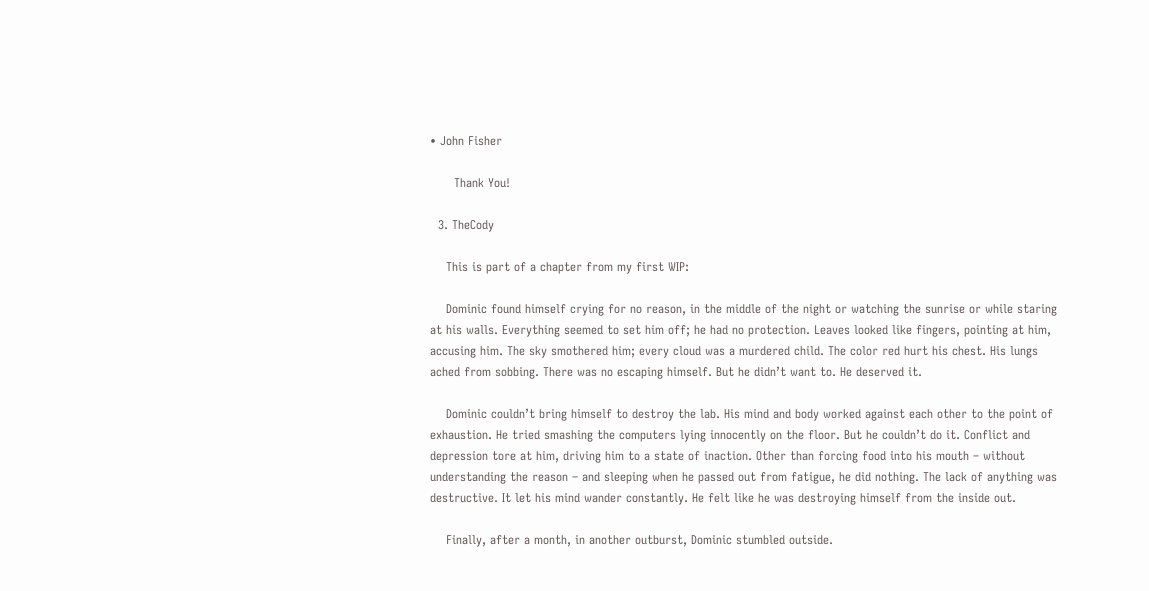• John Fisher

      Thank You!

  3. TheCody

    This is part of a chapter from my first WIP:

    Dominic found himself crying for no reason, in the middle of the night or watching the sunrise or while staring at his walls. Everything seemed to set him off; he had no protection. Leaves looked like fingers, pointing at him, accusing him. The sky smothered him; every cloud was a murdered child. The color red hurt his chest. His lungs ached from sobbing. There was no escaping himself. But he didn’t want to. He deserved it.

    Dominic couldn’t bring himself to destroy the lab. His mind and body worked against each other to the point of exhaustion. He tried smashing the computers lying innocently on the floor. But he couldn’t do it. Conflict and depression tore at him, driving him to a state of inaction. Other than forcing food into his mouth – without understanding the reason – and sleeping when he passed out from fatigue, he did nothing. The lack of anything was destructive. It let his mind wander constantly. He felt like he was destroying himself from the inside out.

    Finally, after a month, in another outburst, Dominic stumbled outside.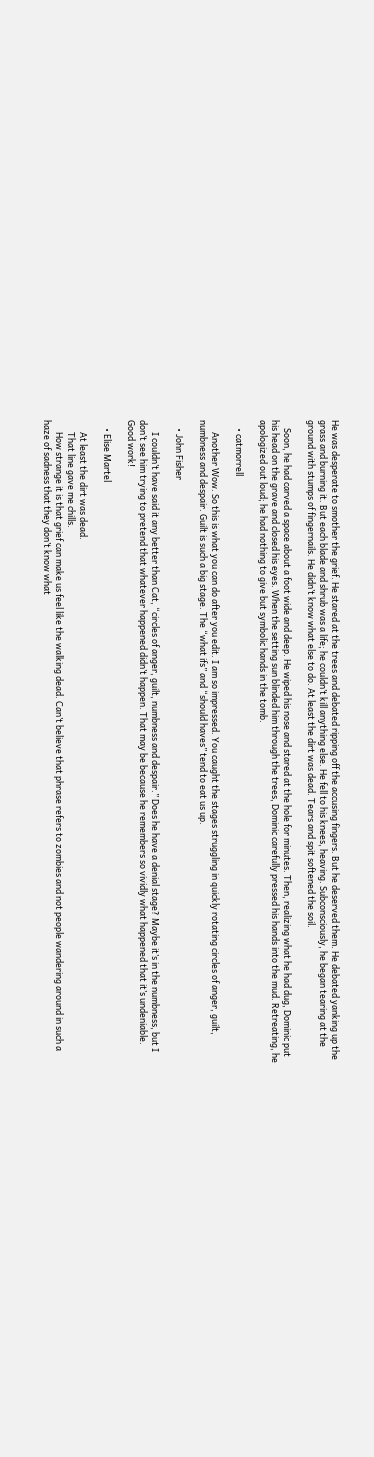He was desperate to smother the grief. He stared at the trees and debated ripping off the accusing fingers. But he deserved them. He debated yanking up the grass and burning it. But each blade and shrub was a life; he couldn’t kill anything else. He fell to his knees, heaving. Subconsciously, he began tearing at the ground with stumps of fingernails. He didn’t know what else to do. At least the dirt was dead. Tears and spit softened the soil.

    Soon, he had carved a space about a foot wide and deep. He wiped his nose and stared at the hole for minutes. Then, realizing what he had dug, Dominic put his head on the grave and closed his eyes. When the setting sun blinded him through the trees, Dominic carefully pressed his hands into the mud. Retreating, he apologized out loud; he had nothing to give but symbolic hands in the tomb.

    • catmorrell

      Another Wow. So this is what you can do after you edit. I am so impressed. You caught the stages struggling in quickly rotating circles of anger, guilt, numbness and despair. Guilt is such a big stage. The “what ifs” and “should haves” tend to eat us up.

    • John Fisher

      I couldn’t have said it any better than Cat, “circles of anger, guilt, numbness and despair.” Does he have a denial stage? Maybe it’s in the numbness, but I don’t see him trying to pretend that whatever happened didn’t happen. That may be because he remembers so vividly what happened that it’s undeniable. Good work!

    • Elise Martel

      At least the dirt was dead.
      That line gave me chills.
      How strange it is that grief can make us feel like the walking dead. Can’t believe that phrase refers to zombies and not people wandering around in such a haze of sadness that they don’t know what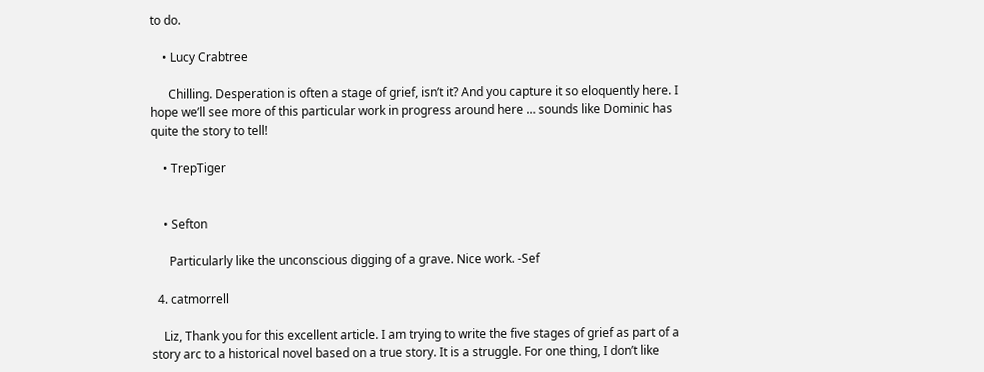to do.

    • Lucy Crabtree

      Chilling. Desperation is often a stage of grief, isn’t it? And you capture it so eloquently here. I hope we’ll see more of this particular work in progress around here … sounds like Dominic has quite the story to tell!

    • TrepTiger


    • Sefton

      Particularly like the unconscious digging of a grave. Nice work. -Sef

  4. catmorrell

    Liz, Thank you for this excellent article. I am trying to write the five stages of grief as part of a story arc to a historical novel based on a true story. It is a struggle. For one thing, I don’t like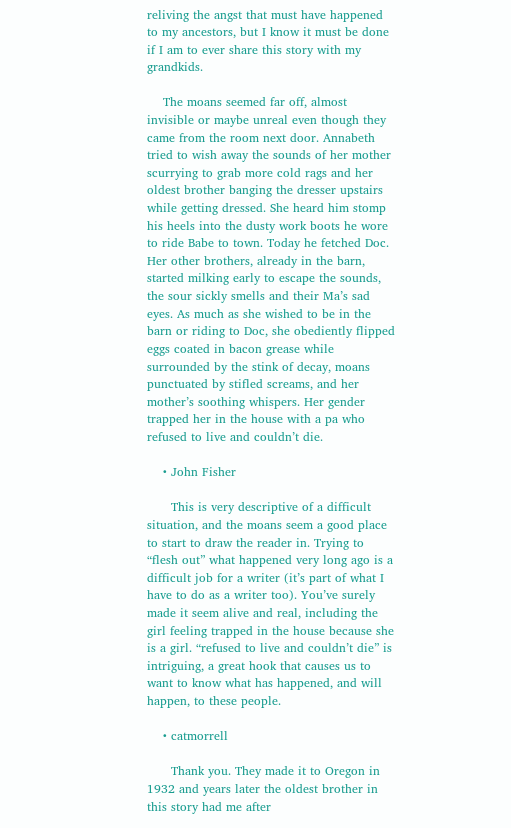reliving the angst that must have happened to my ancestors, but I know it must be done if I am to ever share this story with my grandkids.

    The moans seemed far off, almost invisible or maybe unreal even though they came from the room next door. Annabeth tried to wish away the sounds of her mother scurrying to grab more cold rags and her oldest brother banging the dresser upstairs while getting dressed. She heard him stomp his heels into the dusty work boots he wore to ride Babe to town. Today he fetched Doc. Her other brothers, already in the barn, started milking early to escape the sounds, the sour sickly smells and their Ma’s sad eyes. As much as she wished to be in the barn or riding to Doc, she obediently flipped eggs coated in bacon grease while surrounded by the stink of decay, moans punctuated by stifled screams, and her mother’s soothing whispers. Her gender trapped her in the house with a pa who refused to live and couldn’t die.

    • John Fisher

      This is very descriptive of a difficult situation, and the moans seem a good place to start to draw the reader in. Trying to “flesh out” what happened very long ago is a difficult job for a writer (it’s part of what I have to do as a writer too). You’ve surely made it seem alive and real, including the girl feeling trapped in the house because she is a girl. “refused to live and couldn’t die” is intriguing, a great hook that causes us to want to know what has happened, and will happen, to these people.

    • catmorrell

      Thank you. They made it to Oregon in 1932 and years later the oldest brother in this story had me after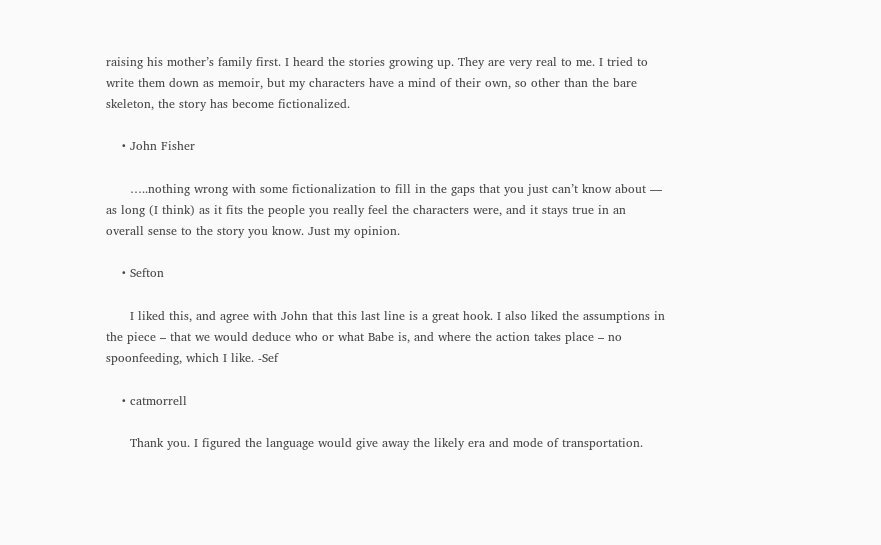raising his mother’s family first. I heard the stories growing up. They are very real to me. I tried to write them down as memoir, but my characters have a mind of their own, so other than the bare skeleton, the story has become fictionalized.

    • John Fisher

      …..nothing wrong with some fictionalization to fill in the gaps that you just can’t know about — as long (I think) as it fits the people you really feel the characters were, and it stays true in an overall sense to the story you know. Just my opinion.

    • Sefton

      I liked this, and agree with John that this last line is a great hook. I also liked the assumptions in the piece – that we would deduce who or what Babe is, and where the action takes place – no spoonfeeding, which I like. -Sef

    • catmorrell

      Thank you. I figured the language would give away the likely era and mode of transportation.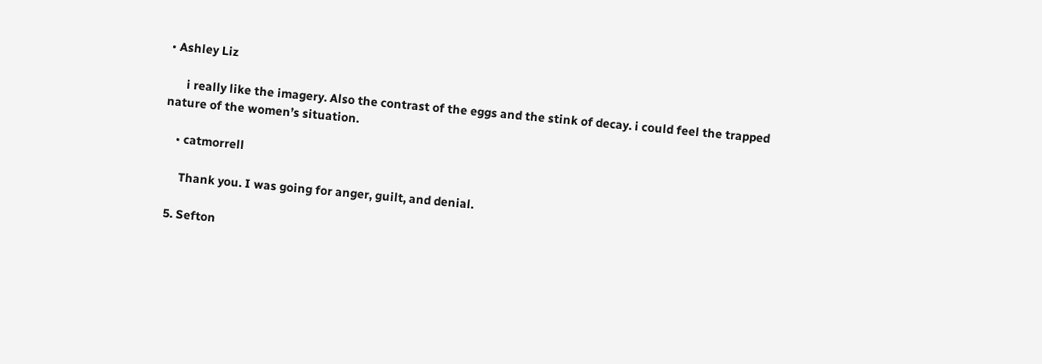• Ashley Liz

      i really like the imagery. Also the contrast of the eggs and the stink of decay. i could feel the trapped nature of the women’s situation.

    • catmorrell

      Thank you. I was going for anger, guilt, and denial.

  5. Sefton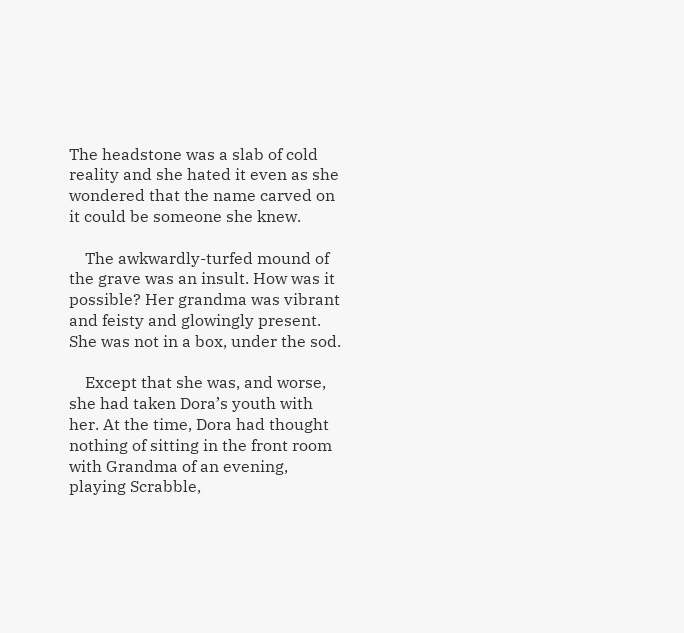The headstone was a slab of cold reality and she hated it even as she wondered that the name carved on it could be someone she knew.

    The awkwardly-turfed mound of the grave was an insult. How was it possible? Her grandma was vibrant and feisty and glowingly present. She was not in a box, under the sod.

    Except that she was, and worse, she had taken Dora’s youth with her. At the time, Dora had thought nothing of sitting in the front room with Grandma of an evening, playing Scrabble,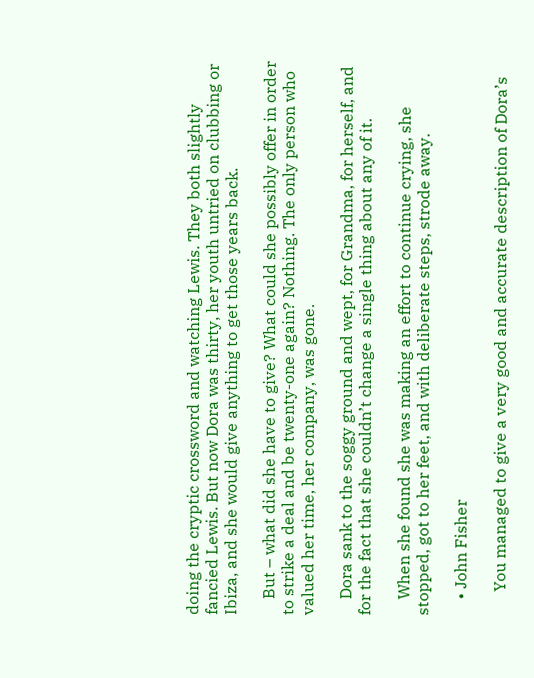doing the cryptic crossword and watching Lewis. They both slightly fancied Lewis. But now Dora was thirty, her youth untried on clubbing or Ibiza, and she would give anything to get those years back.

    But – what did she have to give? What could she possibly offer in order to strike a deal and be twenty-one again? Nothing. The only person who valued her time, her company, was gone.

    Dora sank to the soggy ground and wept, for Grandma, for herself, and for the fact that she couldn’t change a single thing about any of it.

    When she found she was making an effort to continue crying, she stopped, got to her feet, and with deliberate steps, strode away.

    • John Fisher

      You managed to give a very good and accurate description of Dora’s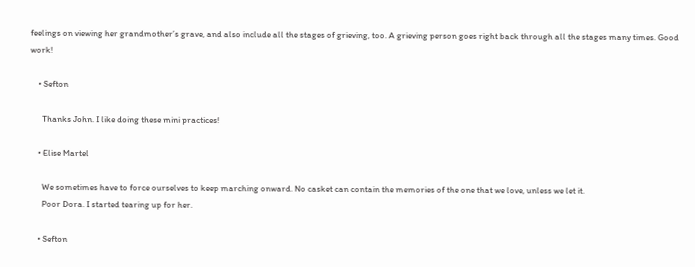feelings on viewing her grandmother’s grave, and also include all the stages of grieving, too. A grieving person goes right back through all the stages many times. Good work!

    • Sefton

      Thanks John. I like doing these mini practices!

    • Elise Martel

      We sometimes have to force ourselves to keep marching onward. No casket can contain the memories of the one that we love, unless we let it.
      Poor Dora. I started tearing up for her.

    • Sefton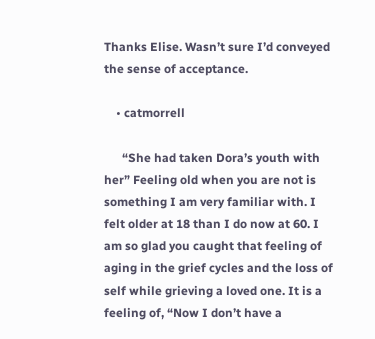Thanks Elise. Wasn’t sure I’d conveyed the sense of acceptance.

    • catmorrell

      “She had taken Dora’s youth with her” Feeling old when you are not is something I am very familiar with. I felt older at 18 than I do now at 60. I am so glad you caught that feeling of aging in the grief cycles and the loss of self while grieving a loved one. It is a feeling of, “Now I don’t have a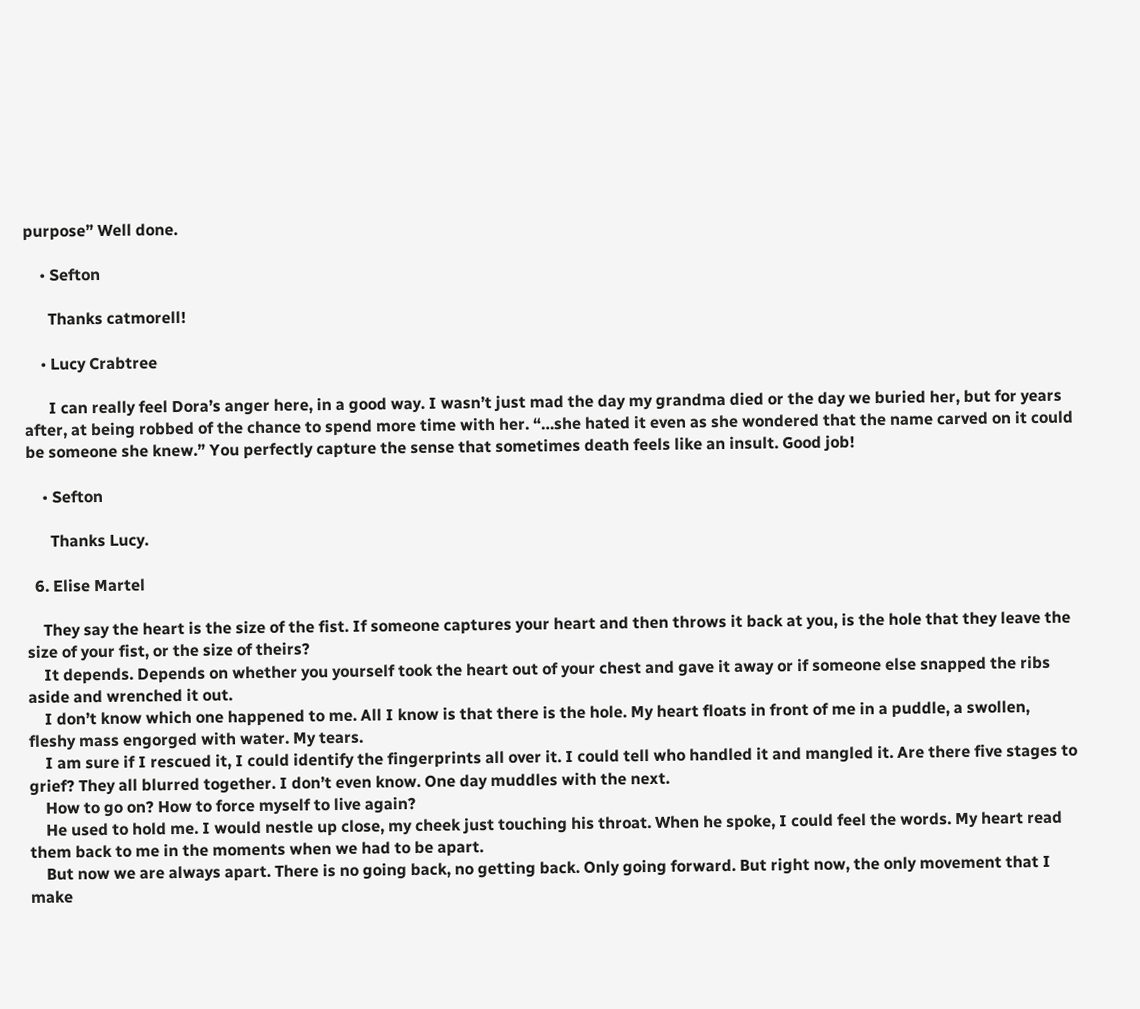purpose” Well done.

    • Sefton

      Thanks catmorell!

    • Lucy Crabtree

      I can really feel Dora’s anger here, in a good way. I wasn’t just mad the day my grandma died or the day we buried her, but for years after, at being robbed of the chance to spend more time with her. “…she hated it even as she wondered that the name carved on it could be someone she knew.” You perfectly capture the sense that sometimes death feels like an insult. Good job!

    • Sefton

      Thanks Lucy.

  6. Elise Martel

    They say the heart is the size of the fist. If someone captures your heart and then throws it back at you, is the hole that they leave the size of your fist, or the size of theirs?
    It depends. Depends on whether you yourself took the heart out of your chest and gave it away or if someone else snapped the ribs aside and wrenched it out.
    I don’t know which one happened to me. All I know is that there is the hole. My heart floats in front of me in a puddle, a swollen, fleshy mass engorged with water. My tears.
    I am sure if I rescued it, I could identify the fingerprints all over it. I could tell who handled it and mangled it. Are there five stages to grief? They all blurred together. I don’t even know. One day muddles with the next.
    How to go on? How to force myself to live again?
    He used to hold me. I would nestle up close, my cheek just touching his throat. When he spoke, I could feel the words. My heart read them back to me in the moments when we had to be apart.
    But now we are always apart. There is no going back, no getting back. Only going forward. But right now, the only movement that I make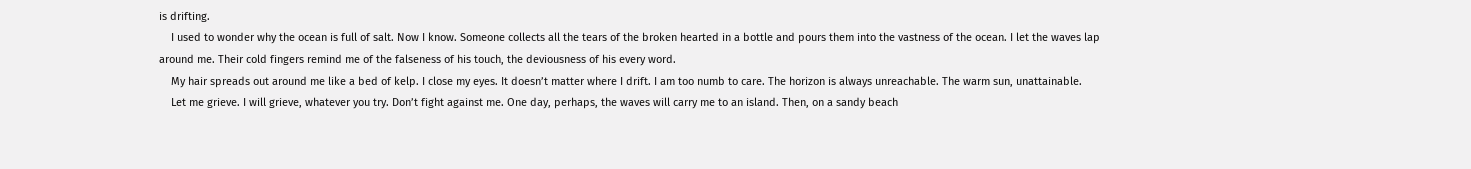is drifting.
    I used to wonder why the ocean is full of salt. Now I know. Someone collects all the tears of the broken hearted in a bottle and pours them into the vastness of the ocean. I let the waves lap around me. Their cold fingers remind me of the falseness of his touch, the deviousness of his every word.
    My hair spreads out around me like a bed of kelp. I close my eyes. It doesn’t matter where I drift. I am too numb to care. The horizon is always unreachable. The warm sun, unattainable.
    Let me grieve. I will grieve, whatever you try. Don’t fight against me. One day, perhaps, the waves will carry me to an island. Then, on a sandy beach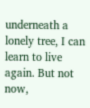underneath a lonely tree, I can learn to live again. But not now,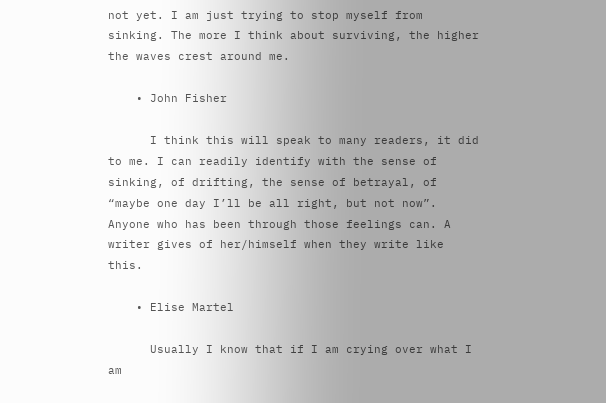not yet. I am just trying to stop myself from sinking. The more I think about surviving, the higher the waves crest around me.

    • John Fisher

      I think this will speak to many readers, it did to me. I can readily identify with the sense of sinking, of drifting, the sense of betrayal, of “maybe one day I’ll be all right, but not now”. Anyone who has been through those feelings can. A writer gives of her/himself when they write like this.

    • Elise Martel

      Usually I know that if I am crying over what I am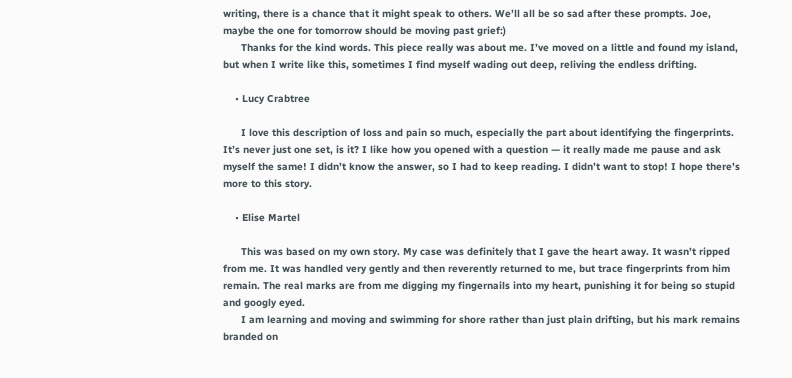writing, there is a chance that it might speak to others. We’ll all be so sad after these prompts. Joe, maybe the one for tomorrow should be moving past grief:)
      Thanks for the kind words. This piece really was about me. I’ve moved on a little and found my island, but when I write like this, sometimes I find myself wading out deep, reliving the endless drifting.

    • Lucy Crabtree

      I love this description of loss and pain so much, especially the part about identifying the fingerprints. It’s never just one set, is it? I like how you opened with a question — it really made me pause and ask myself the same! I didn’t know the answer, so I had to keep reading. I didn’t want to stop! I hope there’s more to this story.

    • Elise Martel

      This was based on my own story. My case was definitely that I gave the heart away. It wasn’t ripped from me. It was handled very gently and then reverently returned to me, but trace fingerprints from him remain. The real marks are from me digging my fingernails into my heart, punishing it for being so stupid and googly eyed.
      I am learning and moving and swimming for shore rather than just plain drifting, but his mark remains branded on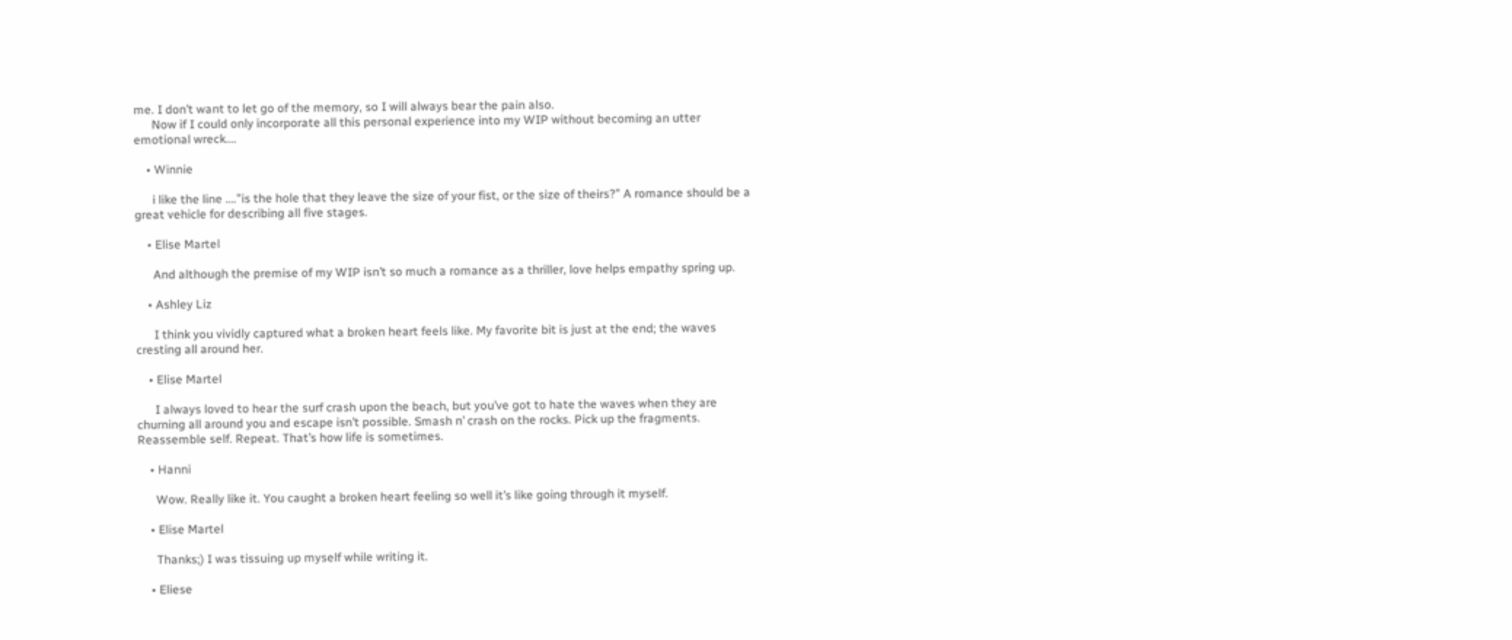me. I don’t want to let go of the memory, so I will always bear the pain also.
      Now if I could only incorporate all this personal experience into my WIP without becoming an utter emotional wreck….

    • Winnie

      i like the line ….”is the hole that they leave the size of your fist, or the size of theirs?” A romance should be a great vehicle for describing all five stages.

    • Elise Martel

      And although the premise of my WIP isn’t so much a romance as a thriller, love helps empathy spring up.

    • Ashley Liz

      I think you vividly captured what a broken heart feels like. My favorite bit is just at the end; the waves cresting all around her.

    • Elise Martel

      I always loved to hear the surf crash upon the beach, but you’ve got to hate the waves when they are churning all around you and escape isn’t possible. Smash n’ crash on the rocks. Pick up the fragments. Reassemble self. Repeat. That’s how life is sometimes.

    • Hanni

      Wow. Really like it. You caught a broken heart feeling so well it’s like going through it myself.

    • Elise Martel

      Thanks;) I was tissuing up myself while writing it.

    • Eliese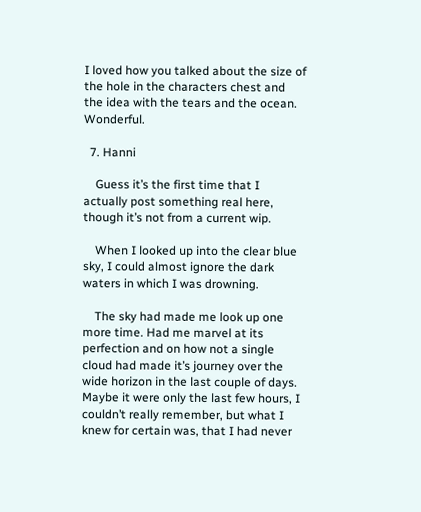I loved how you talked about the size of the hole in the characters chest and the idea with the tears and the ocean. Wonderful.

  7. Hanni

    Guess it’s the first time that I actually post something real here, though it’s not from a current wip.

    When I looked up into the clear blue sky, I could almost ignore the dark waters in which I was drowning.

    The sky had made me look up one more time. Had me marvel at its perfection and on how not a single cloud had made it’s journey over the wide horizon in the last couple of days. Maybe it were only the last few hours, I couldn’t really remember, but what I knew for certain was, that I had never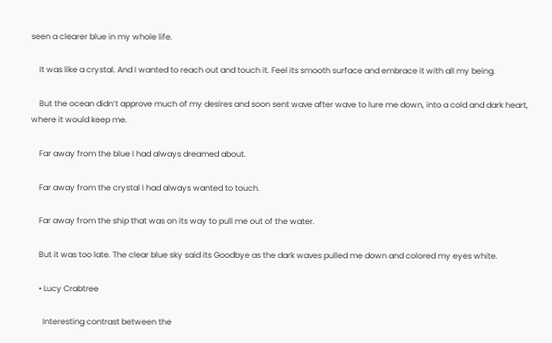seen a clearer blue in my whole life.

    It was like a crystal. And I wanted to reach out and touch it. Feel its smooth surface and embrace it with all my being.

    But the ocean didn’t approve much of my desires and soon sent wave after wave to lure me down, into a cold and dark heart, where it would keep me.

    Far away from the blue I had always dreamed about.

    Far away from the crystal I had always wanted to touch.

    Far away from the ship that was on its way to pull me out of the water.

    But it was too late. The clear blue sky said its Goodbye as the dark waves pulled me down and colored my eyes white.

    • Lucy Crabtree

      Interesting contrast between the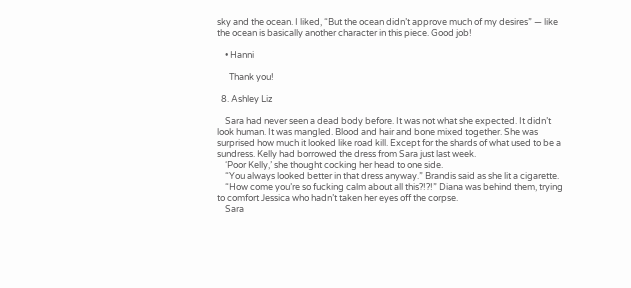sky and the ocean. I liked, “But the ocean didn’t approve much of my desires” — like the ocean is basically another character in this piece. Good job!

    • Hanni

      Thank you!

  8. Ashley Liz

    Sara had never seen a dead body before. It was not what she expected. It didn’t look human. It was mangled. Blood and hair and bone mixed together. She was surprised how much it looked like road kill. Except for the shards of what used to be a sundress. Kelly had borrowed the dress from Sara just last week.
    ‘Poor Kelly,’ she thought cocking her head to one side.
    “You always looked better in that dress anyway.” Brandis said as she lit a cigarette.
    “How come you’re so fucking calm about all this?!?!” Diana was behind them, trying to comfort Jessica who hadn’t taken her eyes off the corpse.
    Sara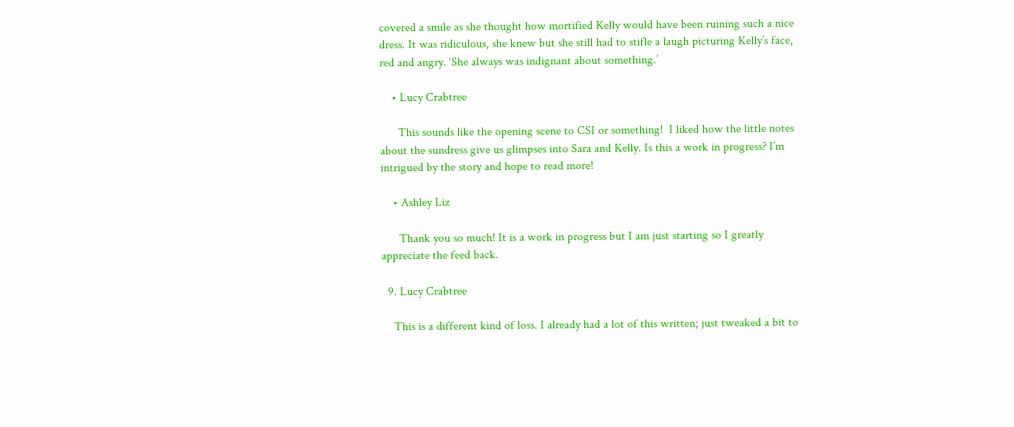covered a smile as she thought how mortified Kelly would have been ruining such a nice dress. It was ridiculous, she knew but she still had to stifle a laugh picturing Kelly’s face, red and angry. ‘She always was indignant about something.’

    • Lucy Crabtree

      This sounds like the opening scene to CSI or something!  I liked how the little notes about the sundress give us glimpses into Sara and Kelly. Is this a work in progress? I’m intrigued by the story and hope to read more!

    • Ashley Liz

      Thank you so much! It is a work in progress but I am just starting so I greatly appreciate the feed back.

  9. Lucy Crabtree

    This is a different kind of loss. I already had a lot of this written; just tweaked a bit to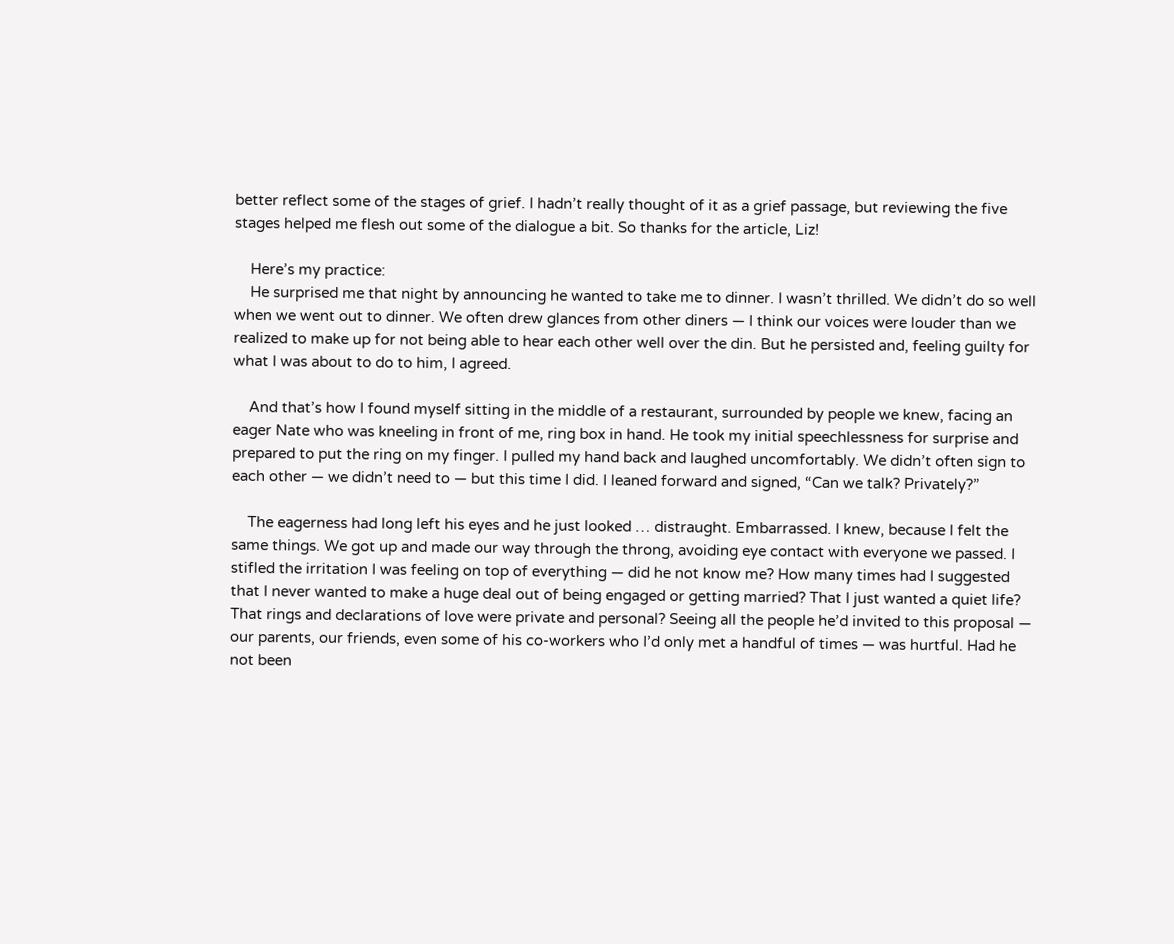better reflect some of the stages of grief. I hadn’t really thought of it as a grief passage, but reviewing the five stages helped me flesh out some of the dialogue a bit. So thanks for the article, Liz!

    Here’s my practice:
    He surprised me that night by announcing he wanted to take me to dinner. I wasn’t thrilled. We didn’t do so well when we went out to dinner. We often drew glances from other diners — I think our voices were louder than we realized to make up for not being able to hear each other well over the din. But he persisted and, feeling guilty for what I was about to do to him, I agreed.

    And that’s how I found myself sitting in the middle of a restaurant, surrounded by people we knew, facing an eager Nate who was kneeling in front of me, ring box in hand. He took my initial speechlessness for surprise and prepared to put the ring on my finger. I pulled my hand back and laughed uncomfortably. We didn’t often sign to each other — we didn’t need to — but this time I did. I leaned forward and signed, “Can we talk? Privately?”

    The eagerness had long left his eyes and he just looked … distraught. Embarrassed. I knew, because I felt the same things. We got up and made our way through the throng, avoiding eye contact with everyone we passed. I stifled the irritation I was feeling on top of everything — did he not know me? How many times had I suggested that I never wanted to make a huge deal out of being engaged or getting married? That I just wanted a quiet life? That rings and declarations of love were private and personal? Seeing all the people he’d invited to this proposal — our parents, our friends, even some of his co-workers who I’d only met a handful of times — was hurtful. Had he not been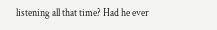listening all that time? Had he ever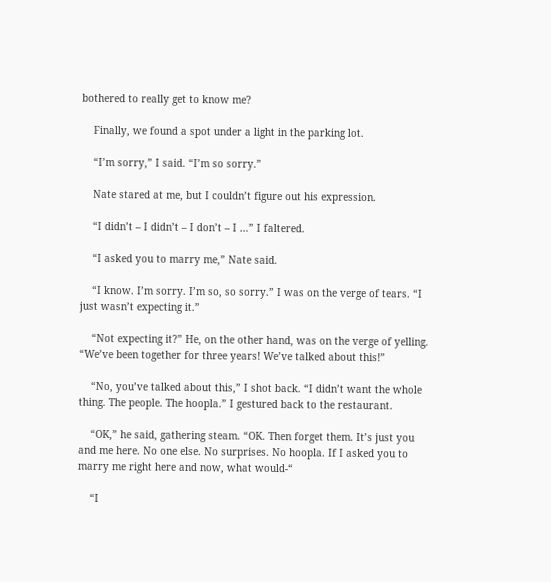bothered to really get to know me?

    Finally, we found a spot under a light in the parking lot.

    “I’m sorry,” I said. “I’m so sorry.”

    Nate stared at me, but I couldn’t figure out his expression.

    “I didn’t – I didn’t – I don’t – I …” I faltered.

    “I asked you to marry me,” Nate said.

    “I know. I’m sorry. I’m so, so sorry.” I was on the verge of tears. “I just wasn’t expecting it.”

    “Not expecting it?” He, on the other hand, was on the verge of yelling. “We’ve been together for three years! We’ve talked about this!”

    “No, you’ve talked about this,” I shot back. “I didn’t want the whole thing. The people. The hoopla.” I gestured back to the restaurant.

    “OK,” he said, gathering steam. “OK. Then forget them. It’s just you and me here. No one else. No surprises. No hoopla. If I asked you to marry me right here and now, what would-“

    “I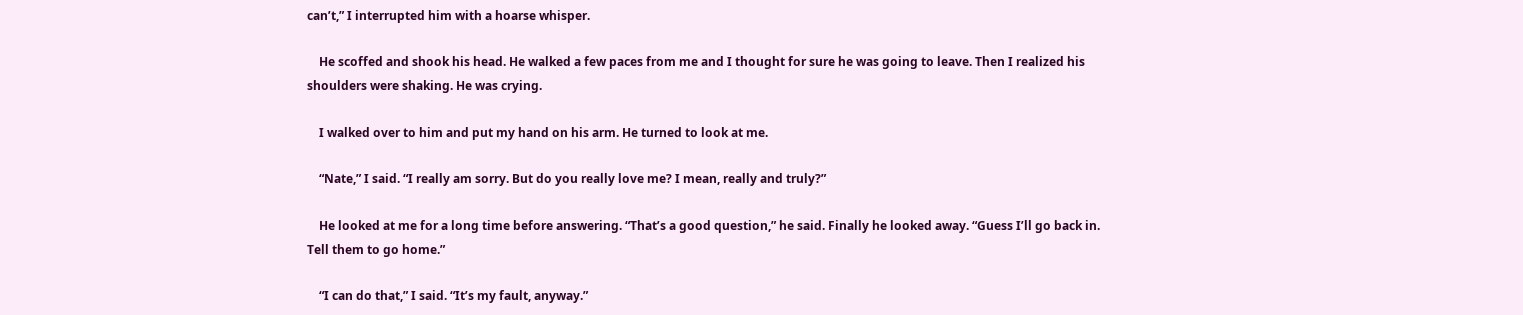can’t,” I interrupted him with a hoarse whisper.

    He scoffed and shook his head. He walked a few paces from me and I thought for sure he was going to leave. Then I realized his shoulders were shaking. He was crying.

    I walked over to him and put my hand on his arm. He turned to look at me.

    “Nate,” I said. “I really am sorry. But do you really love me? I mean, really and truly?”

    He looked at me for a long time before answering. “That’s a good question,” he said. Finally he looked away. “Guess I’ll go back in. Tell them to go home.”

    “I can do that,” I said. “It’s my fault, anyway.”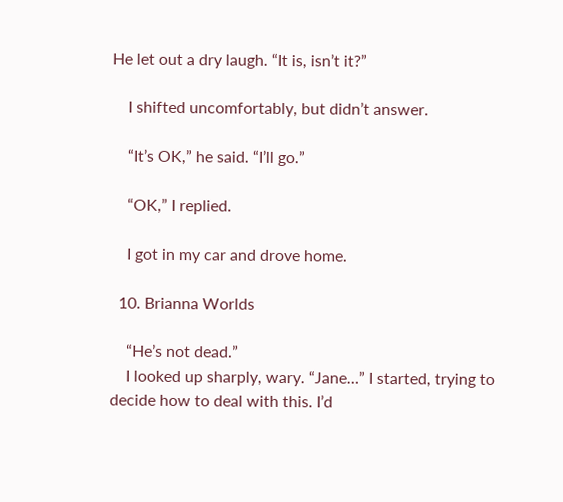He let out a dry laugh. “It is, isn’t it?”

    I shifted uncomfortably, but didn’t answer.

    “It’s OK,” he said. “I’ll go.”

    “OK,” I replied.

    I got in my car and drove home.

  10. Brianna Worlds

    “He’s not dead.”
    I looked up sharply, wary. “Jane…” I started, trying to decide how to deal with this. I’d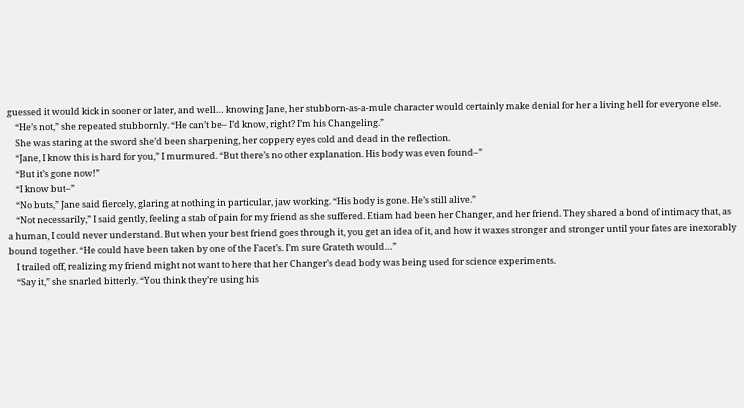guessed it would kick in sooner or later, and well… knowing Jane, her stubborn-as-a-mule character would certainly make denial for her a living hell for everyone else.
    “He’s not,” she repeated stubbornly. “He can’t be– I’d know, right? I’m his Changeling.”
    She was staring at the sword she’d been sharpening, her coppery eyes cold and dead in the reflection.
    “Jane, I know this is hard for you,” I murmured. “But there’s no other explanation. His body was even found–”
    “But it’s gone now!”
    “I know but–”
    “No buts,” Jane said fiercely, glaring at nothing in particular, jaw working. “His body is gone. He’s still alive.”
    “Not necessarily,” I said gently, feeling a stab of pain for my friend as she suffered. Etiam had been her Changer, and her friend. They shared a bond of intimacy that, as a human, I could never understand. But when your best friend goes through it, you get an idea of it, and how it waxes stronger and stronger until your fates are inexorably bound together. “He could have been taken by one of the Facet’s. I’m sure Grateth would…”
    I trailed off, realizing my friend might not want to here that her Changer’s dead body was being used for science experiments.
    “Say it,” she snarled bitterly. “You think they’re using his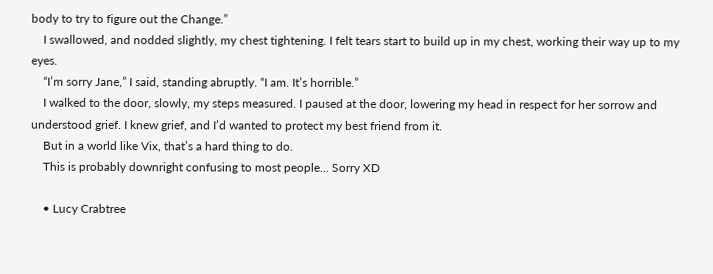body to try to figure out the Change.”
    I swallowed, and nodded slightly, my chest tightening. I felt tears start to build up in my chest, working their way up to my eyes.
    “I’m sorry Jane,” I said, standing abruptly. “I am. It’s horrible.”
    I walked to the door, slowly, my steps measured. I paused at the door, lowering my head in respect for her sorrow and understood grief. I knew grief, and I’d wanted to protect my best friend from it.
    But in a world like Vix, that’s a hard thing to do.
    This is probably downright confusing to most people… Sorry XD

    • Lucy Crabtree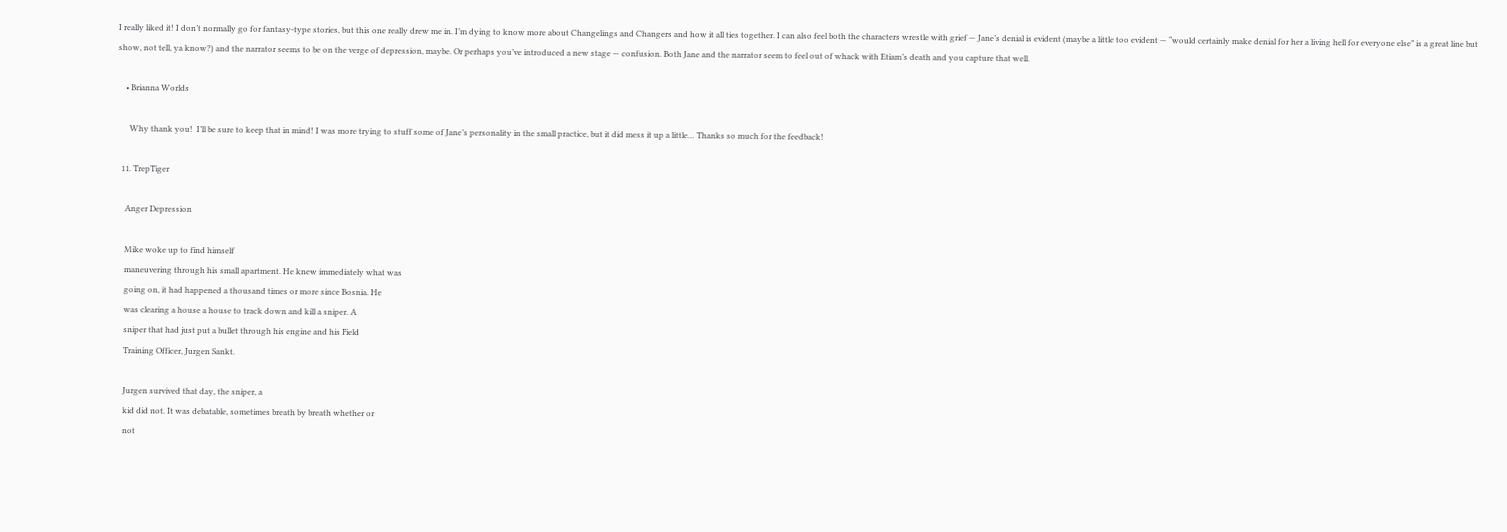I really liked it! I don’t normally go for fantasy-type stories, but this one really drew me in. I’m dying to know more about Changelings and Changers and how it all ties together. I can also feel both the characters wrestle with grief — Jane’s denial is evident (maybe a little too evident — “would certainly make denial for her a living hell for everyone else” is a great line but show, not tell, ya know?) and the narrator seems to be on the verge of depression, maybe. Or perhaps you’ve introduced a new stage — confusion. Both Jane and the narrator seem to feel out of whack with Etiam’s death and you capture that well.

    • Brianna Worlds

      Why thank you!  I’ll be sure to keep that in mind! I was more trying to stuff some of Jane’s personality in the small practice, but it did mess it up a little… Thanks so much for the feedback!

  11. TrepTiger

    Anger Depression

    Mike woke up to find himself
    maneuvering through his small apartment. He knew immediately what was
    going on, it had happened a thousand times or more since Bosnia. He
    was clearing a house a house to track down and kill a sniper. A
    sniper that had just put a bullet through his engine and his Field
    Training Officer, Jurgen Sankt.

    Jurgen survived that day, the sniper, a
    kid did not. It was debatable, sometimes breath by breath whether or
    not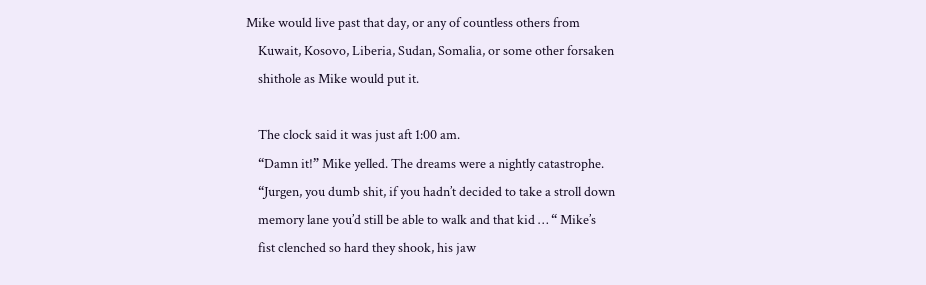Mike would live past that day, or any of countless others from
    Kuwait, Kosovo, Liberia, Sudan, Somalia, or some other forsaken
    shithole as Mike would put it.

    The clock said it was just aft 1:00 am.
    “Damn it!” Mike yelled. The dreams were a nightly catastrophe.
    “Jurgen, you dumb shit, if you hadn’t decided to take a stroll down
    memory lane you’d still be able to walk and that kid … “ Mike’s
    fist clenched so hard they shook, his jaw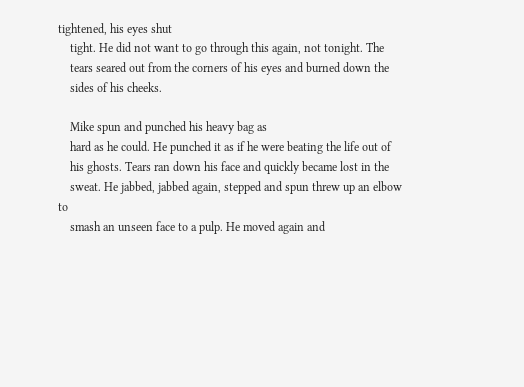tightened, his eyes shut
    tight. He did not want to go through this again, not tonight. The
    tears seared out from the corners of his eyes and burned down the
    sides of his cheeks.

    Mike spun and punched his heavy bag as
    hard as he could. He punched it as if he were beating the life out of
    his ghosts. Tears ran down his face and quickly became lost in the
    sweat. He jabbed, jabbed again, stepped and spun threw up an elbow to
    smash an unseen face to a pulp. He moved again and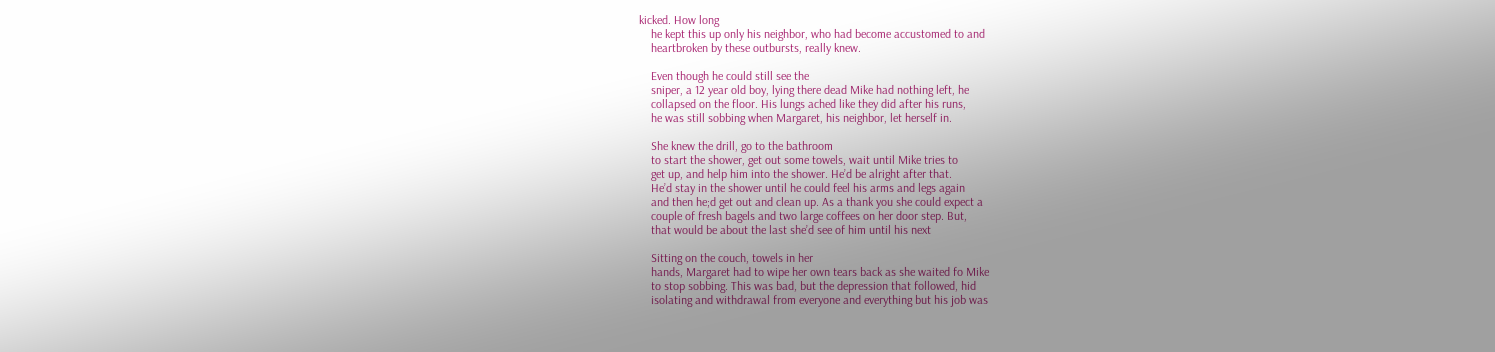kicked. How long
    he kept this up only his neighbor, who had become accustomed to and
    heartbroken by these outbursts, really knew.

    Even though he could still see the
    sniper, a 12 year old boy, lying there dead Mike had nothing left, he
    collapsed on the floor. His lungs ached like they did after his runs,
    he was still sobbing when Margaret, his neighbor, let herself in.

    She knew the drill, go to the bathroom
    to start the shower, get out some towels, wait until Mike tries to
    get up, and help him into the shower. He’d be alright after that.
    He’d stay in the shower until he could feel his arms and legs again
    and then he;d get out and clean up. As a thank you she could expect a
    couple of fresh bagels and two large coffees on her door step. But,
    that would be about the last she’d see of him until his next

    Sitting on the couch, towels in her
    hands, Margaret had to wipe her own tears back as she waited fo Mike
    to stop sobbing. This was bad, but the depression that followed, hid
    isolating and withdrawal from everyone and everything but his job was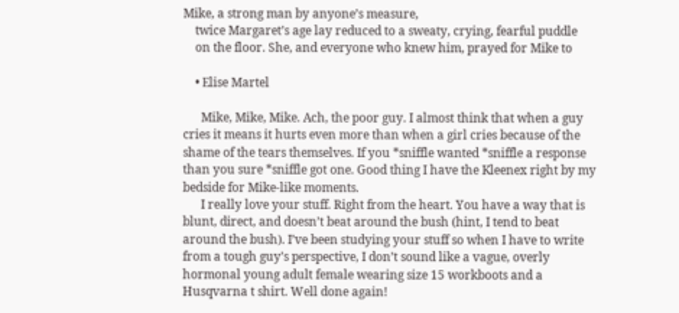Mike, a strong man by anyone’s measure,
    twice Margaret’s age lay reduced to a sweaty, crying, fearful puddle
    on the floor. She, and everyone who knew him, prayed for Mike to

    • Elise Martel

      Mike, Mike, Mike. Ach, the poor guy. I almost think that when a guy cries it means it hurts even more than when a girl cries because of the shame of the tears themselves. If you *sniffle wanted *sniffle a response than you sure *sniffle got one. Good thing I have the Kleenex right by my bedside for Mike-like moments.
      I really love your stuff. Right from the heart. You have a way that is blunt, direct, and doesn’t beat around the bush (hint, I tend to beat around the bush). I’ve been studying your stuff so when I have to write from a tough guy’s perspective, I don’t sound like a vague, overly hormonal young adult female wearing size 15 workboots and a Husqvarna t shirt. Well done again!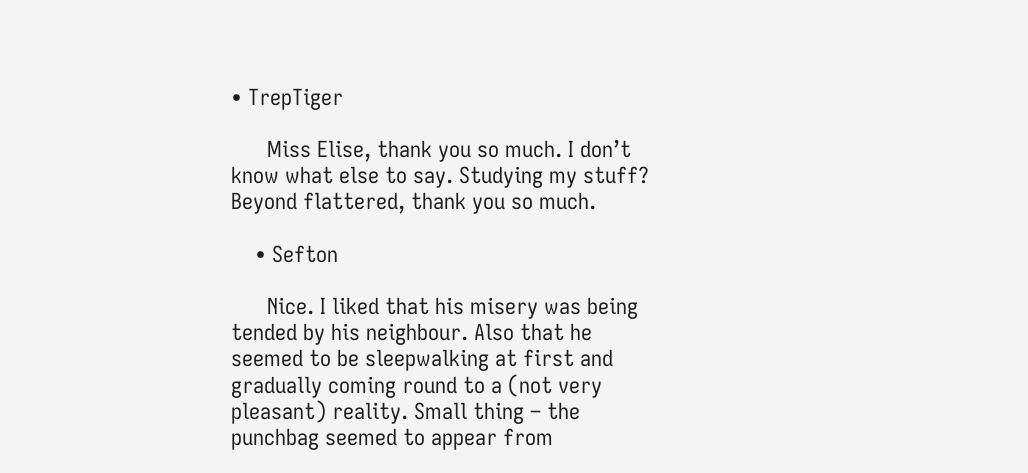• TrepTiger

      Miss Elise, thank you so much. I don’t know what else to say. Studying my stuff? Beyond flattered, thank you so much.

    • Sefton

      Nice. I liked that his misery was being tended by his neighbour. Also that he seemed to be sleepwalking at first and gradually coming round to a (not very pleasant) reality. Small thing – the punchbag seemed to appear from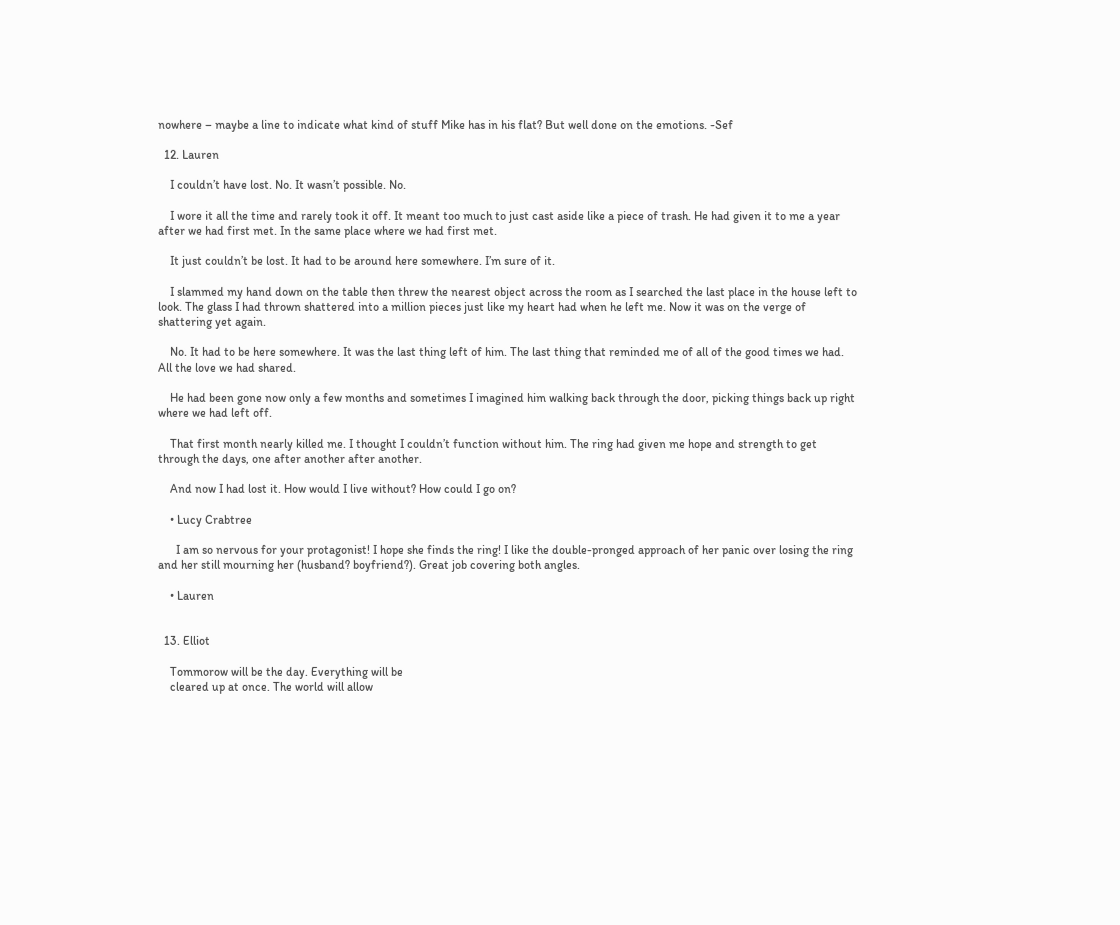nowhere – maybe a line to indicate what kind of stuff Mike has in his flat? But well done on the emotions. -Sef

  12. Lauren

    I couldn’t have lost. No. It wasn’t possible. No.

    I wore it all the time and rarely took it off. It meant too much to just cast aside like a piece of trash. He had given it to me a year after we had first met. In the same place where we had first met.

    It just couldn’t be lost. It had to be around here somewhere. I’m sure of it.

    I slammed my hand down on the table then threw the nearest object across the room as I searched the last place in the house left to look. The glass I had thrown shattered into a million pieces just like my heart had when he left me. Now it was on the verge of shattering yet again.

    No. It had to be here somewhere. It was the last thing left of him. The last thing that reminded me of all of the good times we had. All the love we had shared.

    He had been gone now only a few months and sometimes I imagined him walking back through the door, picking things back up right where we had left off.

    That first month nearly killed me. I thought I couldn’t function without him. The ring had given me hope and strength to get through the days, one after another after another.

    And now I had lost it. How would I live without? How could I go on?

    • Lucy Crabtree

      I am so nervous for your protagonist! I hope she finds the ring! I like the double-pronged approach of her panic over losing the ring and her still mourning her (husband? boyfriend?). Great job covering both angles.

    • Lauren


  13. Elliot

    Tommorow will be the day. Everything will be
    cleared up at once. The world will allow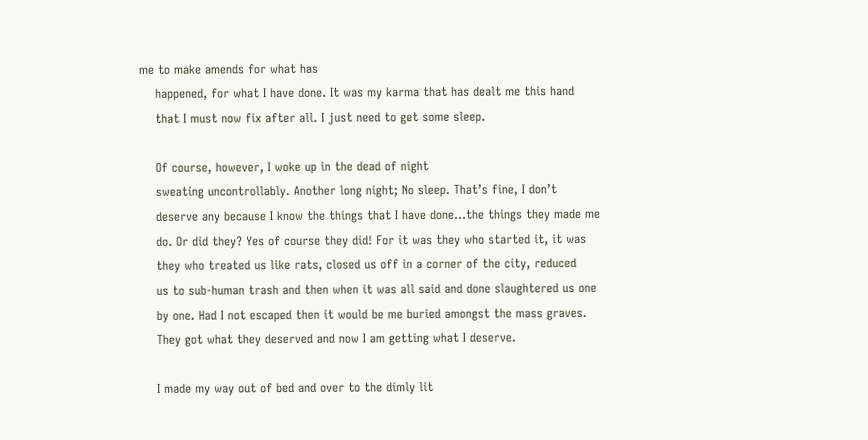me to make amends for what has
    happened, for what I have done. It was my karma that has dealt me this hand
    that I must now fix after all. I just need to get some sleep.

    Of course, however, I woke up in the dead of night
    sweating uncontrollably. Another long night; No sleep. That’s fine, I don’t
    deserve any because I know the things that I have done…the things they made me
    do. Or did they? Yes of course they did! For it was they who started it, it was
    they who treated us like rats, closed us off in a corner of the city, reduced
    us to sub-human trash and then when it was all said and done slaughtered us one
    by one. Had I not escaped then it would be me buried amongst the mass graves.
    They got what they deserved and now I am getting what I deserve.

    I made my way out of bed and over to the dimly lit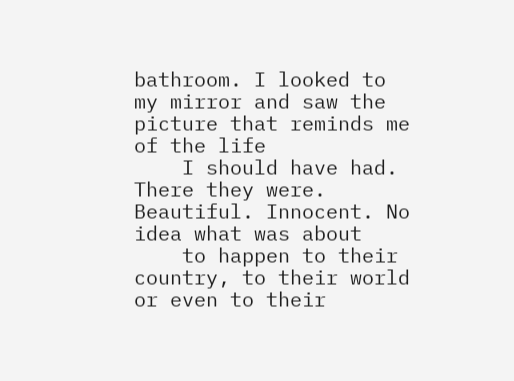bathroom. I looked to my mirror and saw the picture that reminds me of the life
    I should have had. There they were. Beautiful. Innocent. No idea what was about
    to happen to their country, to their world or even to their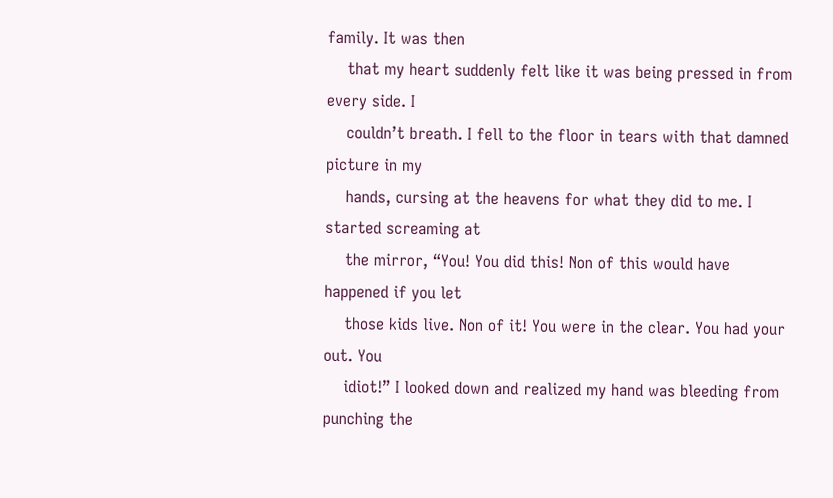family. It was then
    that my heart suddenly felt like it was being pressed in from every side. I
    couldn’t breath. I fell to the floor in tears with that damned picture in my
    hands, cursing at the heavens for what they did to me. I started screaming at
    the mirror, “You! You did this! Non of this would have happened if you let
    those kids live. Non of it! You were in the clear. You had your out. You
    idiot!” I looked down and realized my hand was bleeding from punching the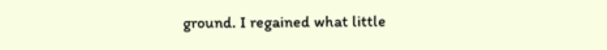ground. I regained what little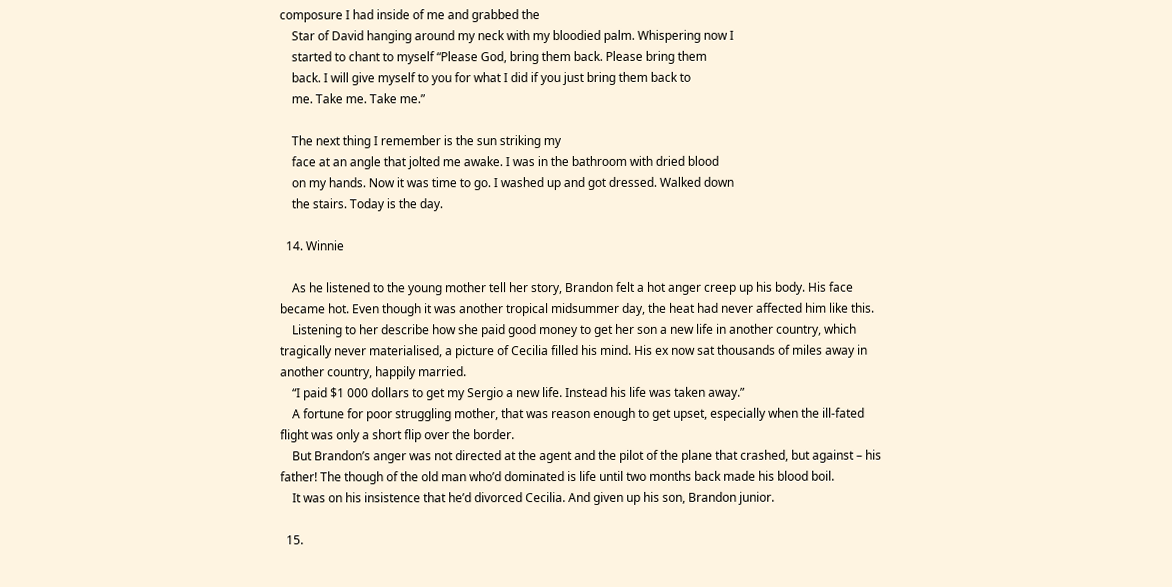composure I had inside of me and grabbed the
    Star of David hanging around my neck with my bloodied palm. Whispering now I
    started to chant to myself “Please God, bring them back. Please bring them
    back. I will give myself to you for what I did if you just bring them back to
    me. Take me. Take me.”

    The next thing I remember is the sun striking my
    face at an angle that jolted me awake. I was in the bathroom with dried blood
    on my hands. Now it was time to go. I washed up and got dressed. Walked down
    the stairs. Today is the day.

  14. Winnie

    As he listened to the young mother tell her story, Brandon felt a hot anger creep up his body. His face became hot. Even though it was another tropical midsummer day, the heat had never affected him like this.
    Listening to her describe how she paid good money to get her son a new life in another country, which tragically never materialised, a picture of Cecilia filled his mind. His ex now sat thousands of miles away in another country, happily married.
    “I paid $1 000 dollars to get my Sergio a new life. Instead his life was taken away.”
    A fortune for poor struggling mother, that was reason enough to get upset, especially when the ill-fated flight was only a short flip over the border.
    But Brandon’s anger was not directed at the agent and the pilot of the plane that crashed, but against – his father! The though of the old man who’d dominated is life until two months back made his blood boil.
    It was on his insistence that he’d divorced Cecilia. And given up his son, Brandon junior.

  15.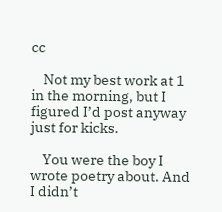cc

    Not my best work at 1 in the morning, but I figured I’d post anyway just for kicks.

    You were the boy I wrote poetry about. And I didn’t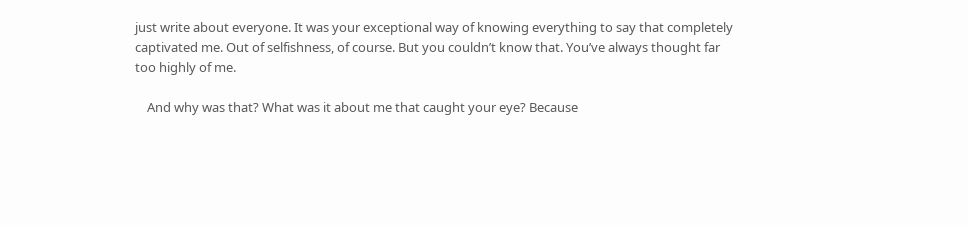just write about everyone. It was your exceptional way of knowing everything to say that completely captivated me. Out of selfishness, of course. But you couldn’t know that. You’ve always thought far too highly of me.

    And why was that? What was it about me that caught your eye? Because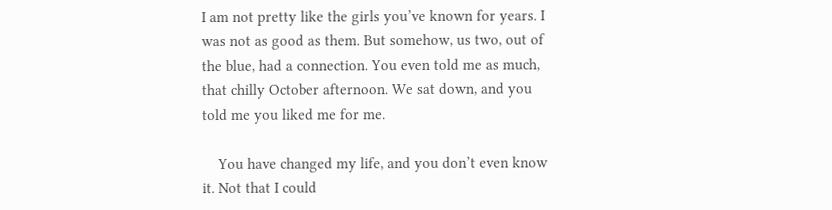I am not pretty like the girls you’ve known for years. I was not as good as them. But somehow, us two, out of the blue, had a connection. You even told me as much, that chilly October afternoon. We sat down, and you told me you liked me for me.

    You have changed my life, and you don’t even know it. Not that I could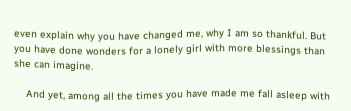even explain why you have changed me, why I am so thankful. But you have done wonders for a lonely girl with more blessings than she can imagine.

    And yet, among all the times you have made me fall asleep with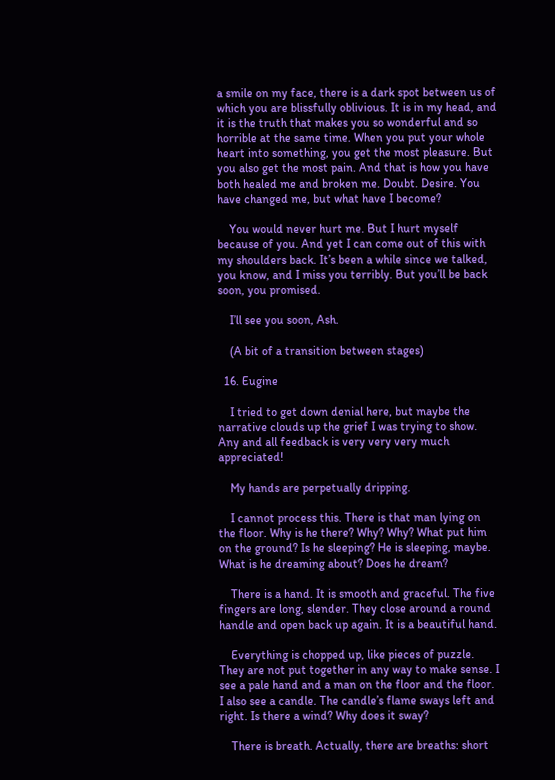a smile on my face, there is a dark spot between us of which you are blissfully oblivious. It is in my head, and it is the truth that makes you so wonderful and so horrible at the same time. When you put your whole heart into something, you get the most pleasure. But you also get the most pain. And that is how you have both healed me and broken me. Doubt. Desire. You have changed me, but what have I become?

    You would never hurt me. But I hurt myself because of you. And yet I can come out of this with my shoulders back. It’s been a while since we talked, you know, and I miss you terribly. But you’ll be back soon, you promised.

    I’ll see you soon, Ash.

    (A bit of a transition between stages)

  16. Eugine

    I tried to get down denial here, but maybe the narrative clouds up the grief I was trying to show. Any and all feedback is very very very much appreciated!

    My hands are perpetually dripping.

    I cannot process this. There is that man lying on the floor. Why is he there? Why? Why? What put him on the ground? Is he sleeping? He is sleeping, maybe. What is he dreaming about? Does he dream?

    There is a hand. It is smooth and graceful. The five fingers are long, slender. They close around a round handle and open back up again. It is a beautiful hand.

    Everything is chopped up, like pieces of puzzle. They are not put together in any way to make sense. I see a pale hand and a man on the floor and the floor. I also see a candle. The candle’s flame sways left and right. Is there a wind? Why does it sway?

    There is breath. Actually, there are breaths: short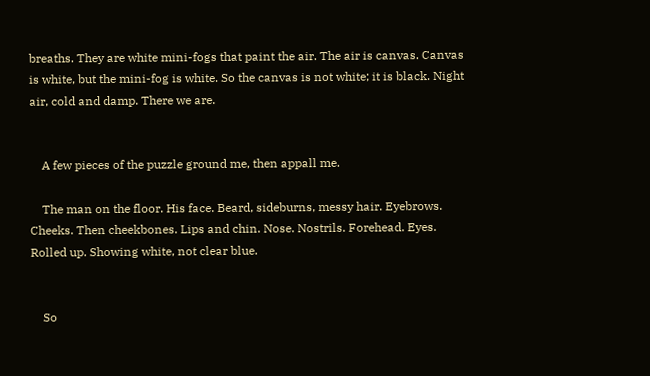breaths. They are white mini-fogs that paint the air. The air is canvas. Canvas is white, but the mini-fog is white. So the canvas is not white; it is black. Night air, cold and damp. There we are.


    A few pieces of the puzzle ground me, then appall me.

    The man on the floor. His face. Beard, sideburns, messy hair. Eyebrows. Cheeks. Then cheekbones. Lips and chin. Nose. Nostrils. Forehead. Eyes. Rolled up. Showing white, not clear blue.


    So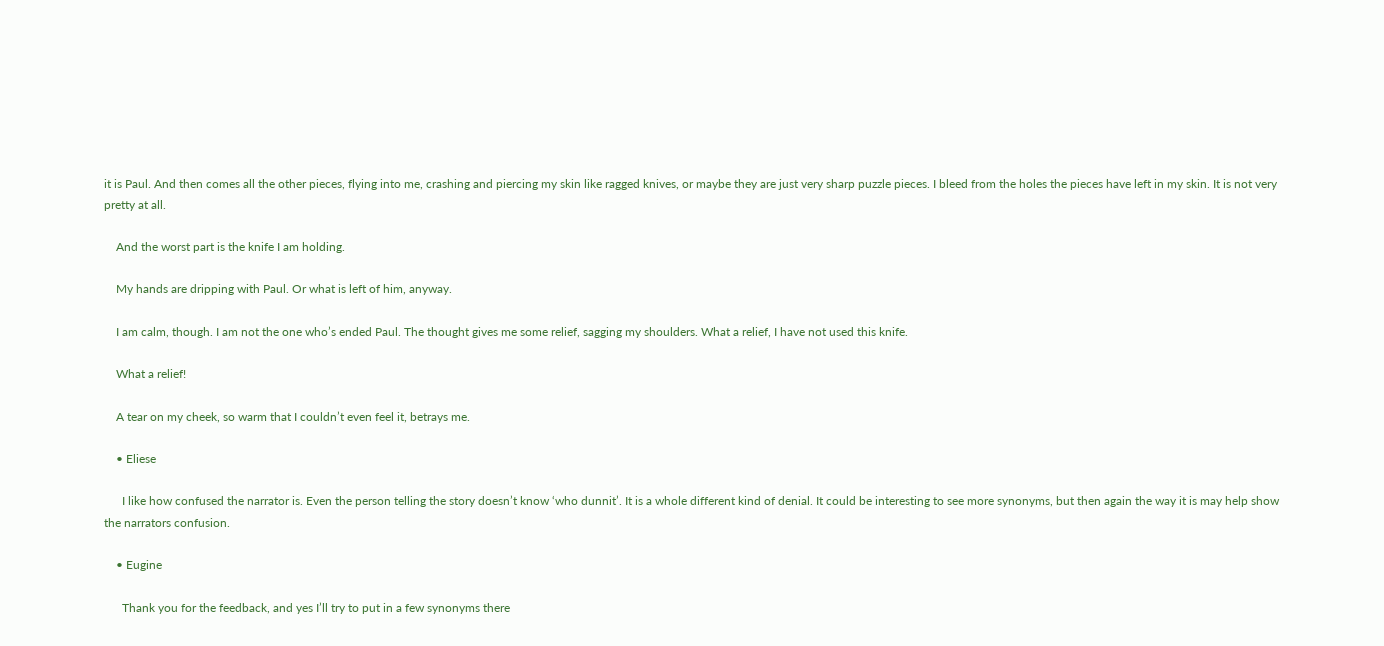it is Paul. And then comes all the other pieces, flying into me, crashing and piercing my skin like ragged knives, or maybe they are just very sharp puzzle pieces. I bleed from the holes the pieces have left in my skin. It is not very pretty at all.

    And the worst part is the knife I am holding.

    My hands are dripping with Paul. Or what is left of him, anyway.

    I am calm, though. I am not the one who’s ended Paul. The thought gives me some relief, sagging my shoulders. What a relief, I have not used this knife.

    What a relief!

    A tear on my cheek, so warm that I couldn’t even feel it, betrays me.

    • Eliese

      I like how confused the narrator is. Even the person telling the story doesn’t know ‘who dunnit’. It is a whole different kind of denial. It could be interesting to see more synonyms, but then again the way it is may help show the narrators confusion.

    • Eugine

      Thank you for the feedback, and yes I’ll try to put in a few synonyms there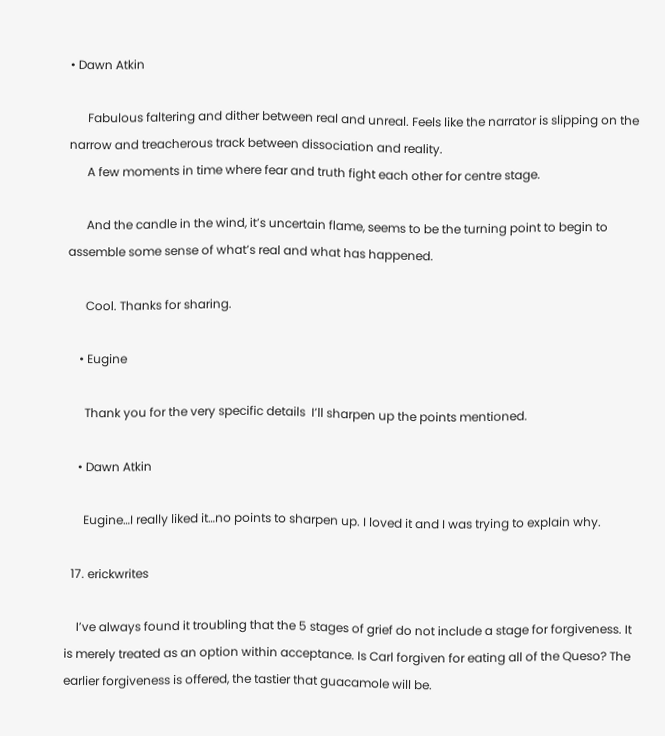• Dawn Atkin

      Fabulous faltering and dither between real and unreal. Feels like the narrator is slipping on the narrow and treacherous track between dissociation and reality.
      A few moments in time where fear and truth fight each other for centre stage.

      And the candle in the wind, it’s uncertain flame, seems to be the turning point to begin to assemble some sense of what’s real and what has happened.

      Cool. Thanks for sharing.

    • Eugine

      Thank you for the very specific details  I’ll sharpen up the points mentioned.

    • Dawn Atkin

      Eugine…I really liked it…no points to sharpen up. I loved it and I was trying to explain why.

  17. erickwrites

    I’ve always found it troubling that the 5 stages of grief do not include a stage for forgiveness. It is merely treated as an option within acceptance. Is Carl forgiven for eating all of the Queso? The earlier forgiveness is offered, the tastier that guacamole will be.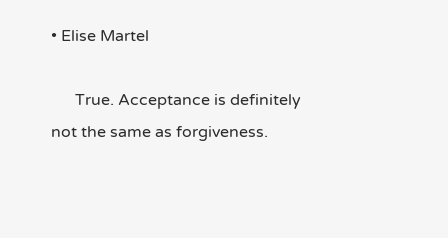• Elise Martel

      True. Acceptance is definitely not the same as forgiveness.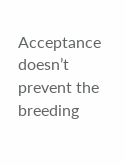Acceptance doesn’t prevent the breeding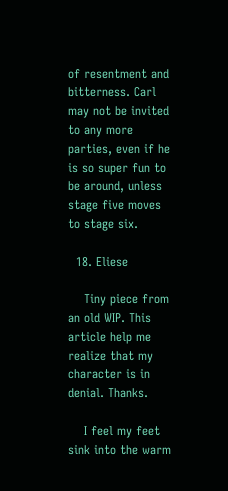of resentment and bitterness. Carl may not be invited to any more parties, even if he is so super fun to be around, unless stage five moves to stage six.

  18. Eliese

    Tiny piece from an old WIP. This article help me realize that my character is in denial. Thanks.

    I feel my feet sink into the warm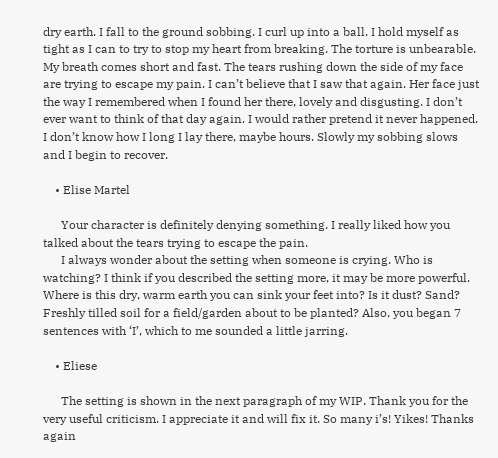dry earth. I fall to the ground sobbing. I curl up into a ball. I hold myself as tight as I can to try to stop my heart from breaking. The torture is unbearable. My breath comes short and fast. The tears rushing down the side of my face are trying to escape my pain. I can’t believe that I saw that again. Her face just the way I remembered when I found her there, lovely and disgusting. I don’t ever want to think of that day again. I would rather pretend it never happened. I don’t know how I long I lay there, maybe hours. Slowly my sobbing slows and I begin to recover.

    • Elise Martel

      Your character is definitely denying something. I really liked how you talked about the tears trying to escape the pain.
      I always wonder about the setting when someone is crying. Who is watching? I think if you described the setting more, it may be more powerful. Where is this dry, warm earth you can sink your feet into? Is it dust? Sand? Freshly tilled soil for a field/garden about to be planted? Also, you began 7 sentences with ‘I’, which to me sounded a little jarring.

    • Eliese

      The setting is shown in the next paragraph of my WIP. Thank you for the very useful criticism. I appreciate it and will fix it. So many i’s! Yikes! Thanks again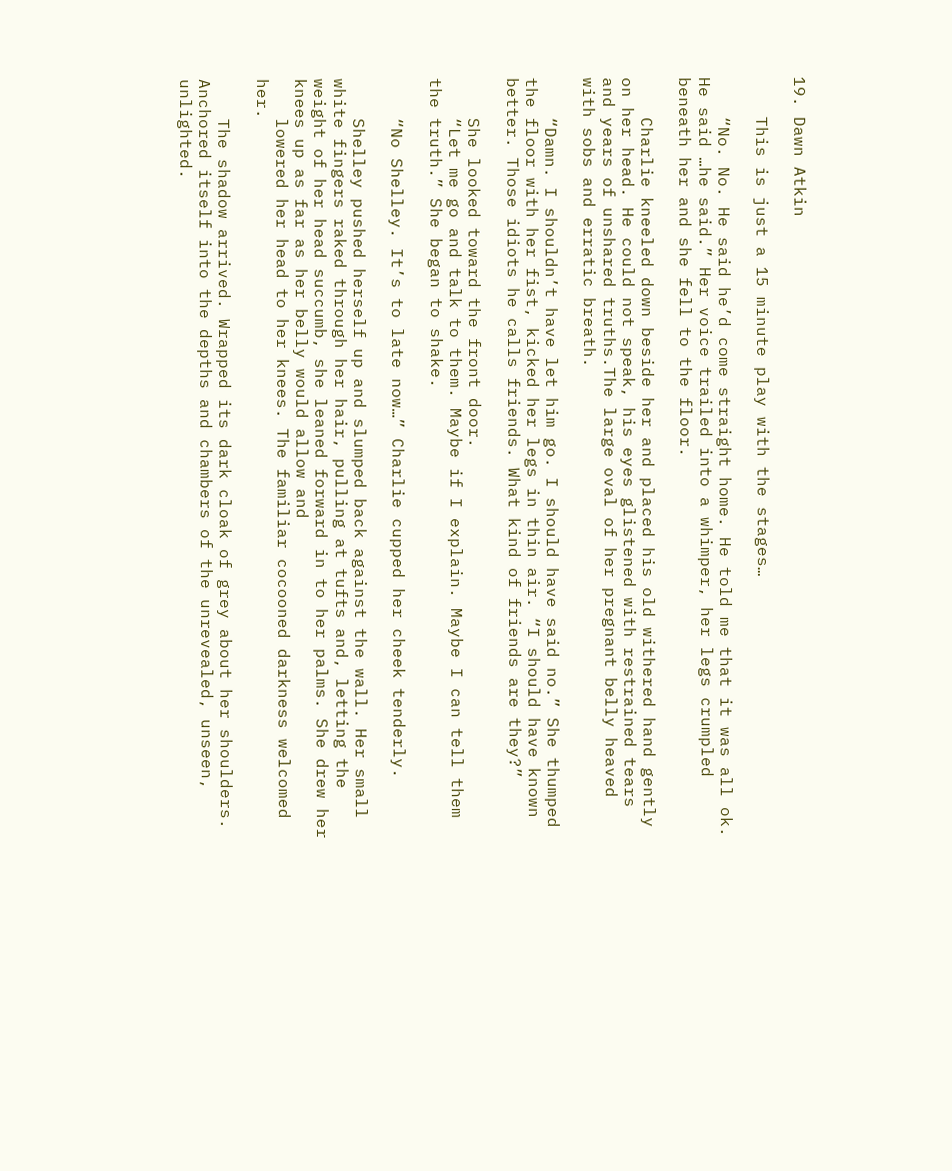19. Dawn Atkin

    This is just a 15 minute play with the stages…

    “No. No. He said he’d come straight home. He told me that it was all ok. He said …he said.” Her voice trailed into a whimper, her legs crumpled beneath her and she fell to the floor.

    Charlie kneeled down beside her and placed his old withered hand gently on her head. He could not speak, his eyes glistened with restrained tears and years of unshared truths.The large oval of her pregnant belly heaved with sobs and erratic breath.

    “Damn. I shouldn’t have let him go. I should have said no.” She thumped the floor with her fist, kicked her legs in thin air. “I should have known better. Those idiots he calls friends. What kind of friends are they?”

    She looked toward the front door.
    “Let me go and talk to them. Maybe if I explain. Maybe I can tell them the truth.” She began to shake.

    “No Shelley. It’s to late now…” Charlie cupped her cheek tenderly.

    Shelley pushed herself up and slumped back against the wall. Her small white fingers raked through her hair, pulling at tufts and, letting the weight of her head succumb, she leaned forward in to her palms. She drew her knees up as far as her belly would allow and
    lowered her head to her knees. The familiar cocooned darkness welcomed her.

    The shadow arrived. Wrapped its dark cloak of grey about her shoulders. Anchored itself into the depths and chambers of the unrevealed, unseen, unlighted.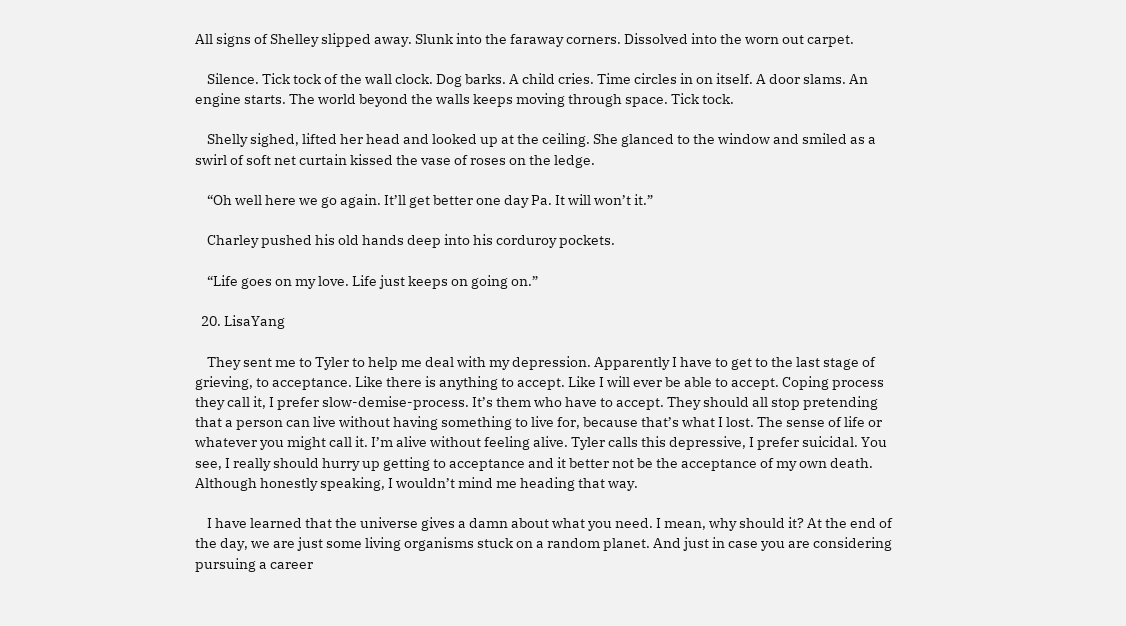All signs of Shelley slipped away. Slunk into the faraway corners. Dissolved into the worn out carpet.

    Silence. Tick tock of the wall clock. Dog barks. A child cries. Time circles in on itself. A door slams. An engine starts. The world beyond the walls keeps moving through space. Tick tock.

    Shelly sighed, lifted her head and looked up at the ceiling. She glanced to the window and smiled as a swirl of soft net curtain kissed the vase of roses on the ledge.

    “Oh well here we go again. It’ll get better one day Pa. It will won’t it.”

    Charley pushed his old hands deep into his corduroy pockets.

    “Life goes on my love. Life just keeps on going on.”

  20. LisaYang

    They sent me to Tyler to help me deal with my depression. Apparently I have to get to the last stage of grieving, to acceptance. Like there is anything to accept. Like I will ever be able to accept. Coping process they call it, I prefer slow-demise-process. It’s them who have to accept. They should all stop pretending that a person can live without having something to live for, because that’s what I lost. The sense of life or whatever you might call it. I’m alive without feeling alive. Tyler calls this depressive, I prefer suicidal. You see, I really should hurry up getting to acceptance and it better not be the acceptance of my own death. Although honestly speaking, I wouldn’t mind me heading that way.

    I have learned that the universe gives a damn about what you need. I mean, why should it? At the end of the day, we are just some living organisms stuck on a random planet. And just in case you are considering pursuing a career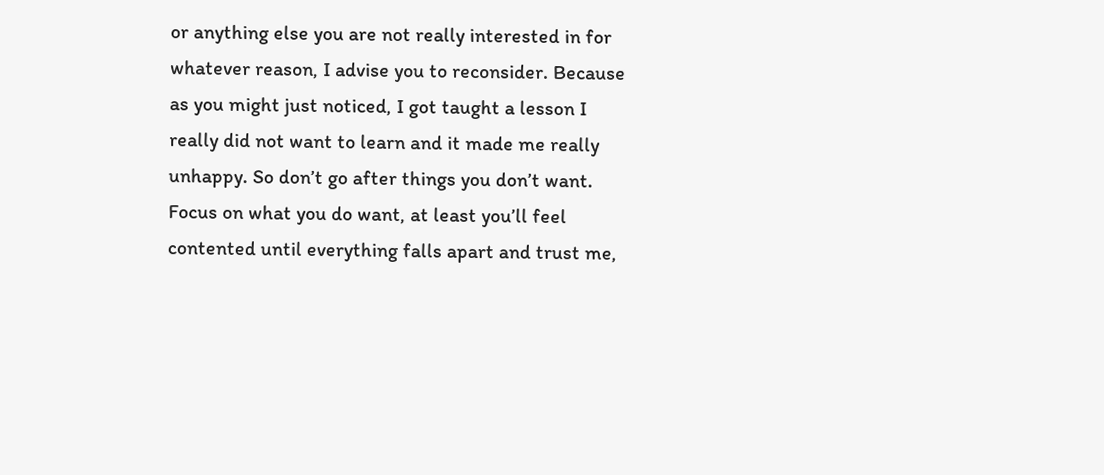or anything else you are not really interested in for whatever reason, I advise you to reconsider. Because as you might just noticed, I got taught a lesson I really did not want to learn and it made me really unhappy. So don’t go after things you don’t want. Focus on what you do want, at least you’ll feel contented until everything falls apart and trust me,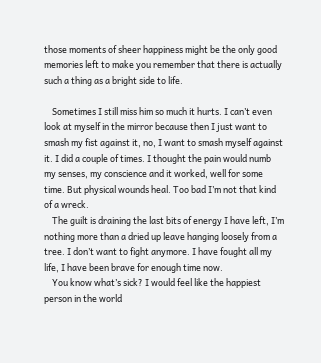those moments of sheer happiness might be the only good memories left to make you remember that there is actually such a thing as a bright side to life.

    Sometimes I still miss him so much it hurts. I can’t even look at myself in the mirror because then I just want to smash my fist against it, no, I want to smash myself against it. I did a couple of times. I thought the pain would numb my senses, my conscience and it worked, well for some time. But physical wounds heal. Too bad I’m not that kind of a wreck.
    The guilt is draining the last bits of energy I have left, I’m nothing more than a dried up leave hanging loosely from a tree. I don’t want to fight anymore. I have fought all my life, I have been brave for enough time now.
    You know what’s sick? I would feel like the happiest person in the world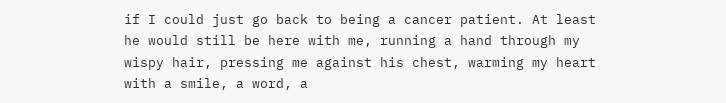if I could just go back to being a cancer patient. At least he would still be here with me, running a hand through my wispy hair, pressing me against his chest, warming my heart with a smile, a word, a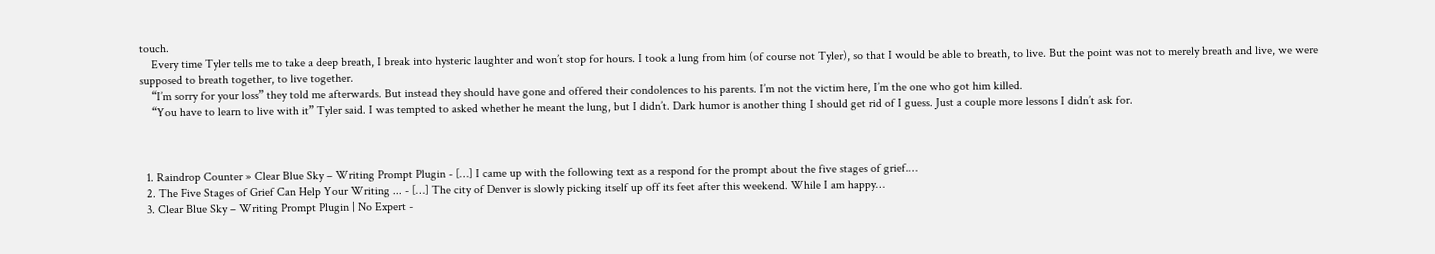touch.
    Every time Tyler tells me to take a deep breath, I break into hysteric laughter and won’t stop for hours. I took a lung from him (of course not Tyler), so that I would be able to breath, to live. But the point was not to merely breath and live, we were supposed to breath together, to live together.
    “I’m sorry for your loss” they told me afterwards. But instead they should have gone and offered their condolences to his parents. I’m not the victim here, I’m the one who got him killed.
    “You have to learn to live with it” Tyler said. I was tempted to asked whether he meant the lung, but I didn’t. Dark humor is another thing I should get rid of I guess. Just a couple more lessons I didn’t ask for.



  1. Raindrop Counter » Clear Blue Sky – Writing Prompt Plugin - […] I came up with the following text as a respond for the prompt about the five stages of grief.…
  2. The Five Stages of Grief Can Help Your Writing ... - […] The city of Denver is slowly picking itself up off its feet after this weekend. While I am happy…
  3. Clear Blue Sky – Writing Prompt Plugin | No Expert -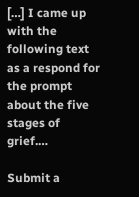[…] I came up with the following text as a respond for the prompt about the five stages of grief.…

Submit a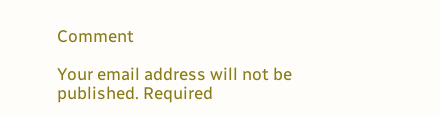Comment

Your email address will not be published. Required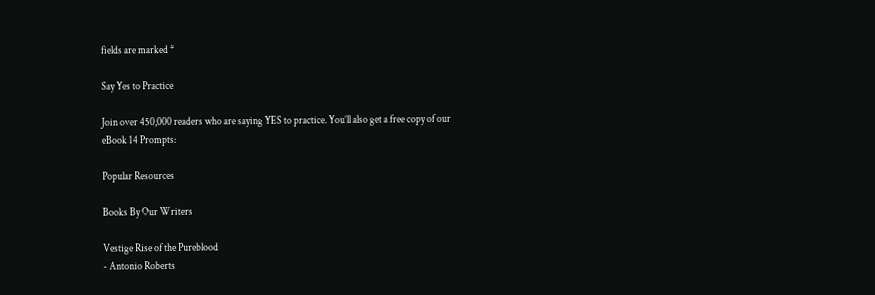fields are marked *

Say Yes to Practice

Join over 450,000 readers who are saying YES to practice. You’ll also get a free copy of our eBook 14 Prompts:

Popular Resources

Books By Our Writers

Vestige Rise of the Pureblood
- Antonio Roberts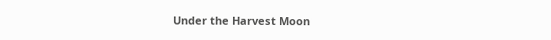Under the Harvest Moon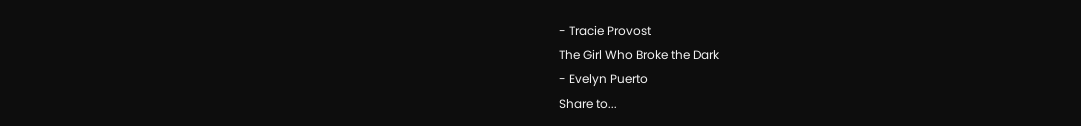- Tracie Provost
The Girl Who Broke the Dark
- Evelyn Puerto
Share to...